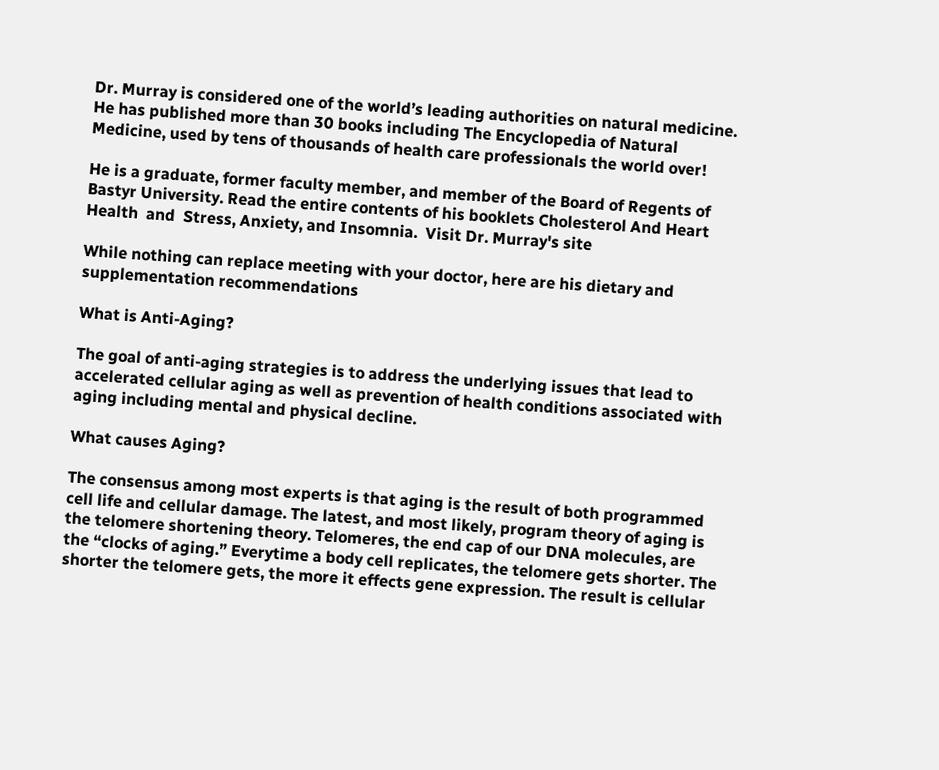Dr. Murray is considered one of the world’s leading authorities on natural medicine. He has published more than 30 books including The Encyclopedia of Natural Medicine, used by tens of thousands of health care professionals the world over!

He is a graduate, former faculty member, and member of the Board of Regents of Bastyr University. Read the entire contents of his booklets Cholesterol And Heart Health  and  Stress, Anxiety, and Insomnia.  Visit Dr. Murray's site

While nothing can replace meeting with your doctor, here are his dietary and supplementation recommendations

What is Anti-Aging?

The goal of anti-aging strategies is to address the underlying issues that lead to accelerated cellular aging as well as prevention of health conditions associated with aging including mental and physical decline.

What causes Aging?

The consensus among most experts is that aging is the result of both programmed cell life and cellular damage. The latest, and most likely, program theory of aging is the telomere shortening theory. Telomeres, the end cap of our DNA molecules, are the “clocks of aging.” Everytime a body cell replicates, the telomere gets shorter. The shorter the telomere gets, the more it effects gene expression. The result is cellular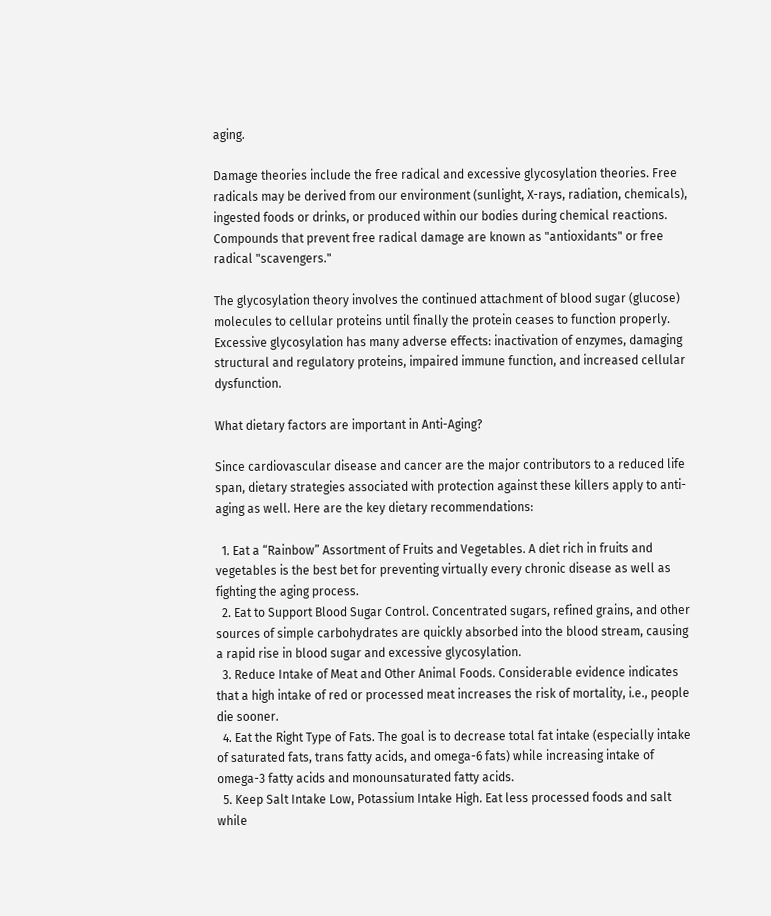aging.

Damage theories include the free radical and excessive glycosylation theories. Free radicals may be derived from our environment (sunlight, X-rays, radiation, chemicals), ingested foods or drinks, or produced within our bodies during chemical reactions. Compounds that prevent free radical damage are known as "antioxidants" or free radical "scavengers."

The glycosylation theory involves the continued attachment of blood sugar (glucose) molecules to cellular proteins until finally the protein ceases to function properly. Excessive glycosylation has many adverse effects: inactivation of enzymes, damaging structural and regulatory proteins, impaired immune function, and increased cellular dysfunction.

What dietary factors are important in Anti-Aging?

Since cardiovascular disease and cancer are the major contributors to a reduced life span, dietary strategies associated with protection against these killers apply to anti-aging as well. Here are the key dietary recommendations:

  1. Eat a “Rainbow” Assortment of Fruits and Vegetables. A diet rich in fruits and vegetables is the best bet for preventing virtually every chronic disease as well as fighting the aging process.
  2. Eat to Support Blood Sugar Control. Concentrated sugars, refined grains, and other sources of simple carbohydrates are quickly absorbed into the blood stream, causing a rapid rise in blood sugar and excessive glycosylation.
  3. Reduce Intake of Meat and Other Animal Foods. Considerable evidence indicates that a high intake of red or processed meat increases the risk of mortality, i.e., people die sooner.
  4. Eat the Right Type of Fats. The goal is to decrease total fat intake (especially intake of saturated fats, trans fatty acids, and omega-6 fats) while increasing intake of omega-3 fatty acids and monounsaturated fatty acids.
  5. Keep Salt Intake Low, Potassium Intake High. Eat less processed foods and salt while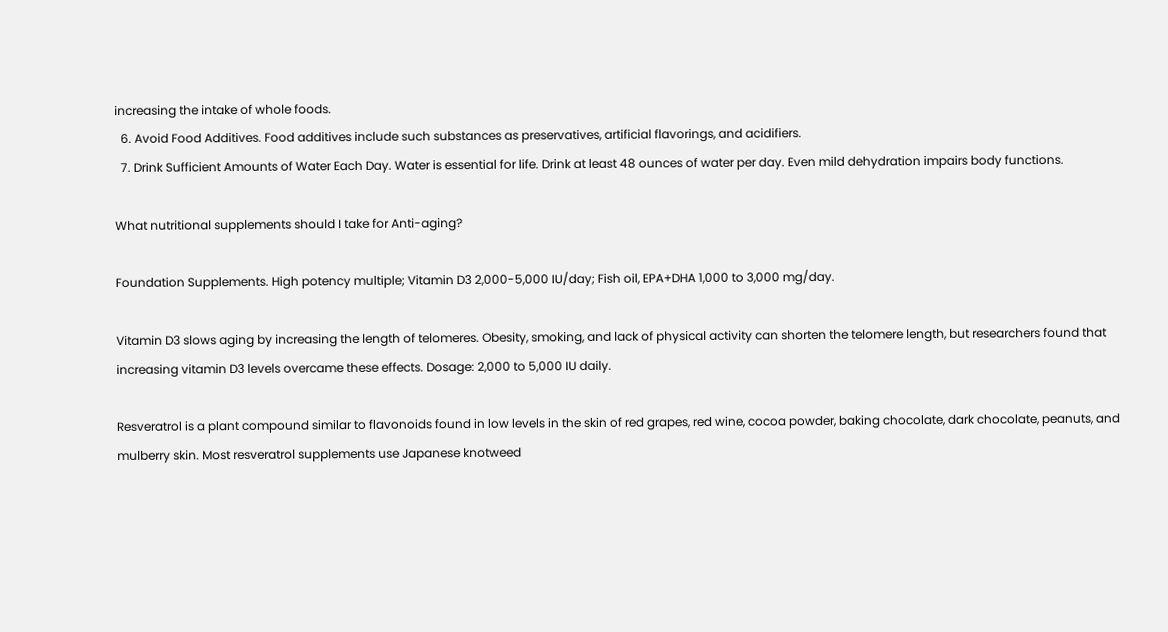increasing the intake of whole foods.
  6. Avoid Food Additives. Food additives include such substances as preservatives, artificial flavorings, and acidifiers.
  7. Drink Sufficient Amounts of Water Each Day. Water is essential for life. Drink at least 48 ounces of water per day. Even mild dehydration impairs body functions.

What nutritional supplements should I take for Anti-aging?

Foundation Supplements. High potency multiple; Vitamin D3 2,000-5,000 IU/day; Fish oil, EPA+DHA 1,000 to 3,000 mg/day.

Vitamin D3 slows aging by increasing the length of telomeres. Obesity, smoking, and lack of physical activity can shorten the telomere length, but researchers found that increasing vitamin D3 levels overcame these effects. Dosage: 2,000 to 5,000 IU daily.

Resveratrol is a plant compound similar to flavonoids found in low levels in the skin of red grapes, red wine, cocoa powder, baking chocolate, dark chocolate, peanuts, and mulberry skin. Most resveratrol supplements use Japanese knotweed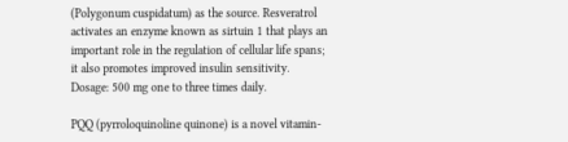(Polygonum cuspidatum) as the source. Resveratrol activates an enzyme known as sirtuin 1 that plays an important role in the regulation of cellular life spans; it also promotes improved insulin sensitivity. Dosage: 500 mg one to three times daily.

PQQ (pyrroloquinoline quinone) is a novel vitamin-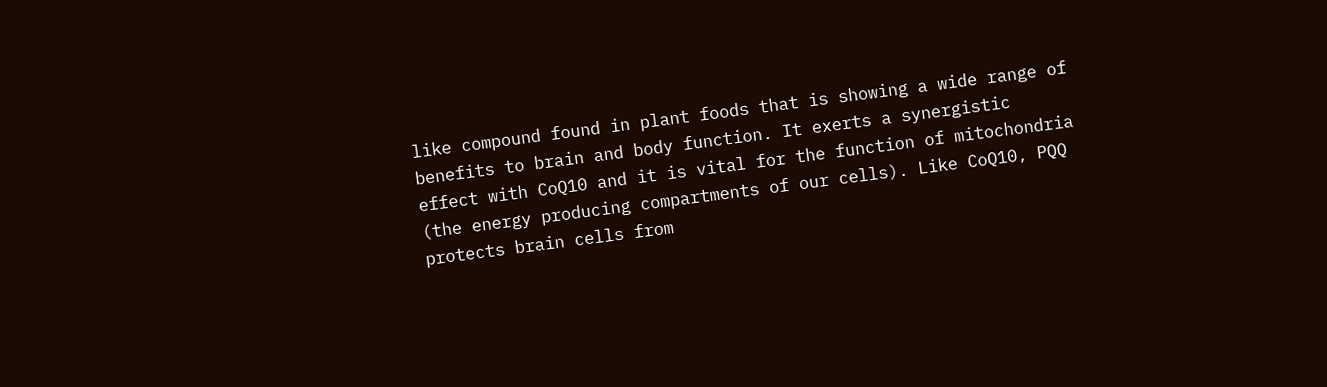like compound found in plant foods that is showing a wide range of benefits to brain and body function. It exerts a synergistic effect with CoQ10 and it is vital for the function of mitochondria (the energy producing compartments of our cells). Like CoQ10, PQQ protects brain cells from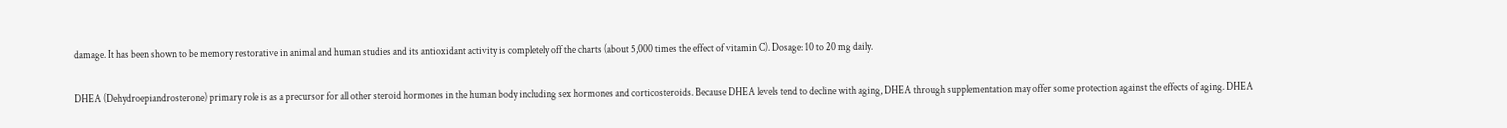damage. It has been shown to be memory restorative in animal and human studies and its antioxidant activity is completely off the charts (about 5,000 times the effect of vitamin C). Dosage: 10 to 20 mg daily.

DHEA (Dehydroepiandrosterone) primary role is as a precursor for all other steroid hormones in the human body including sex hormones and corticosteroids. Because DHEA levels tend to decline with aging, DHEA through supplementation may offer some protection against the effects of aging. DHEA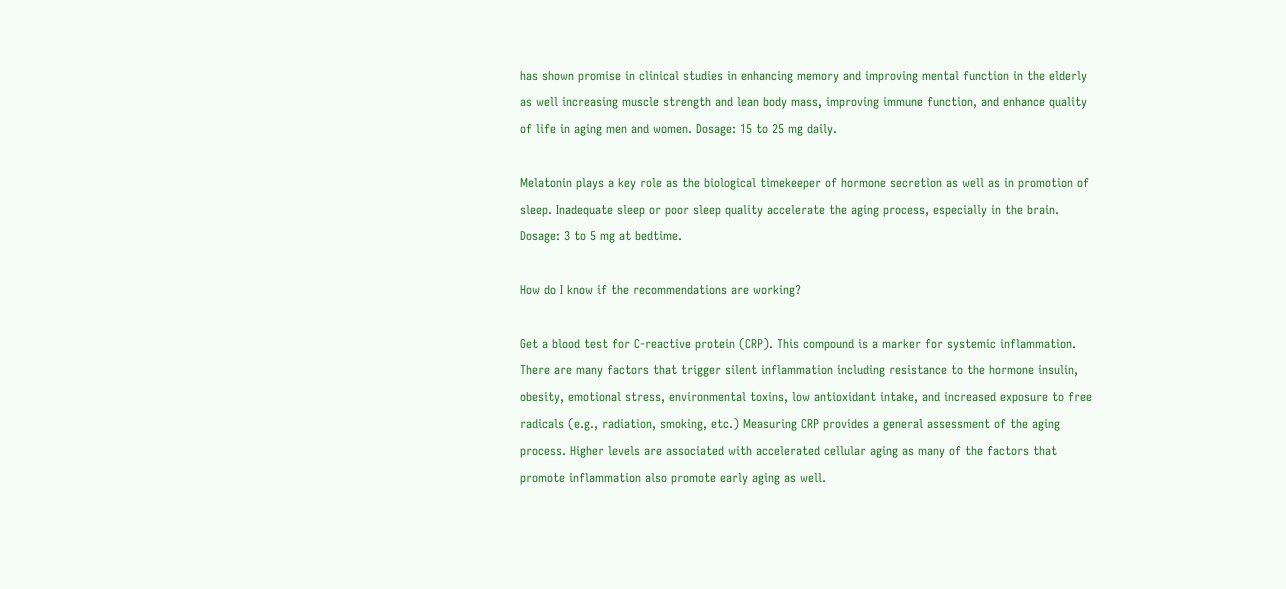has shown promise in clinical studies in enhancing memory and improving mental function in the elderly as well increasing muscle strength and lean body mass, improving immune function, and enhance quality of life in aging men and women. Dosage: 15 to 25 mg daily.

Melatonin plays a key role as the biological timekeeper of hormone secretion as well as in promotion of sleep. Inadequate sleep or poor sleep quality accelerate the aging process, especially in the brain. Dosage: 3 to 5 mg at bedtime.

How do I know if the recommendations are working?

Get a blood test for C-reactive protein (CRP). This compound is a marker for systemic inflammation. There are many factors that trigger silent inflammation including resistance to the hormone insulin, obesity, emotional stress, environmental toxins, low antioxidant intake, and increased exposure to free radicals (e.g., radiation, smoking, etc.) Measuring CRP provides a general assessment of the aging process. Higher levels are associated with accelerated cellular aging as many of the factors that promote inflammation also promote early aging as well.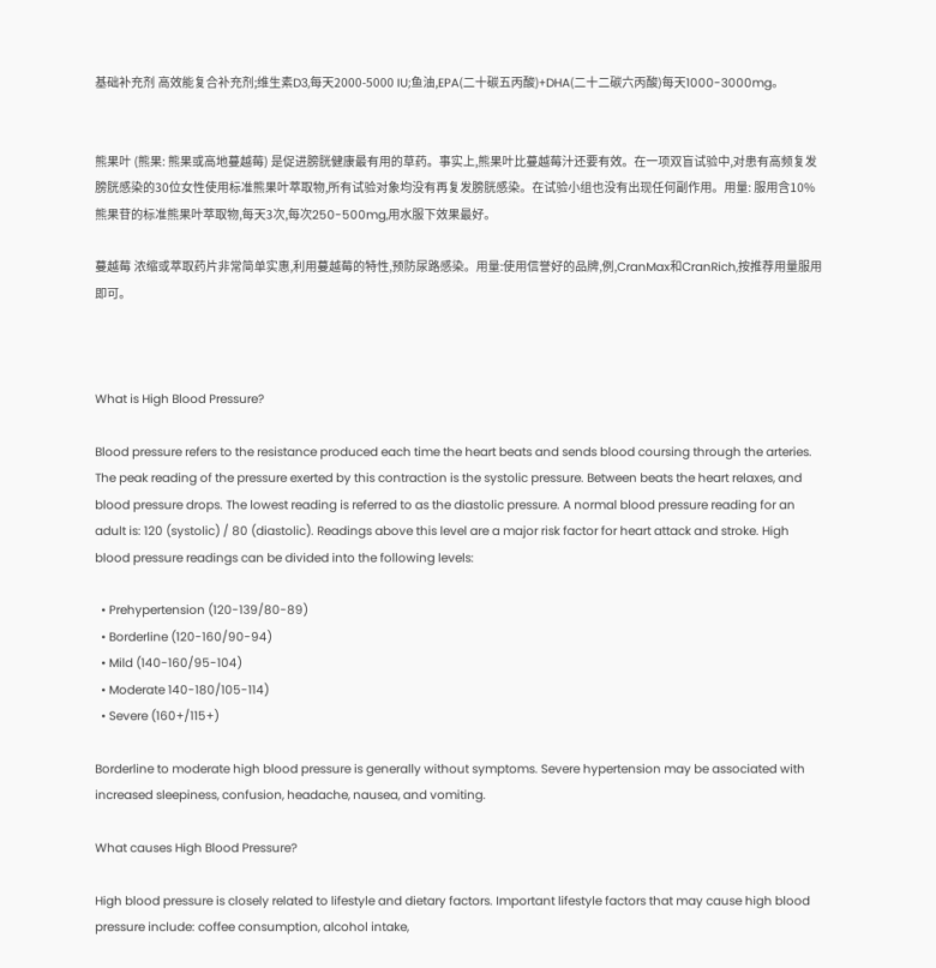基础补充剂 高效能复合补充剂;维生素D3,每天2000-5000 IU;鱼油,EPA(二十碳五丙酸)+DHA(二十二碳六丙酸)每天1000-3000mg。


熊果叶 (熊果: 熊果或高地蔓越莓) 是促进膀胱健康最有用的草药。事实上,熊果叶比蔓越莓汁还要有效。在一项双盲试验中,对患有高频复发膀胱感染的30位女性使用标准熊果叶萃取物,所有试验对象均没有再复发膀胱感染。在试验小组也没有出现任何副作用。用量: 服用含10%熊果苷的标准熊果叶萃取物,每天3次,每次250-500mg,用水服下效果最好。

蔓越莓 浓缩或萃取药片非常简单实惠,利用蔓越莓的特性,预防尿路感染。用量:使用信誉好的品牌,例,CranMax和CranRich,按推荐用量服用即可。



What is High Blood Pressure?

Blood pressure refers to the resistance produced each time the heart beats and sends blood coursing through the arteries. The peak reading of the pressure exerted by this contraction is the systolic pressure. Between beats the heart relaxes, and blood pressure drops. The lowest reading is referred to as the diastolic pressure. A normal blood pressure reading for an adult is: 120 (systolic) / 80 (diastolic). Readings above this level are a major risk factor for heart attack and stroke. High blood pressure readings can be divided into the following levels:

  • Prehypertension (120-139/80-89)
  • Borderline (120-160/90-94)
  • Mild (140-160/95-104)
  • Moderate 140-180/105-114)
  • Severe (160+/115+)

Borderline to moderate high blood pressure is generally without symptoms. Severe hypertension may be associated with increased sleepiness, confusion, headache, nausea, and vomiting.

What causes High Blood Pressure?

High blood pressure is closely related to lifestyle and dietary factors. Important lifestyle factors that may cause high blood pressure include: coffee consumption, alcohol intake,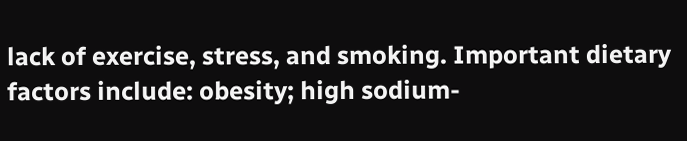lack of exercise, stress, and smoking. Important dietary factors include: obesity; high sodium-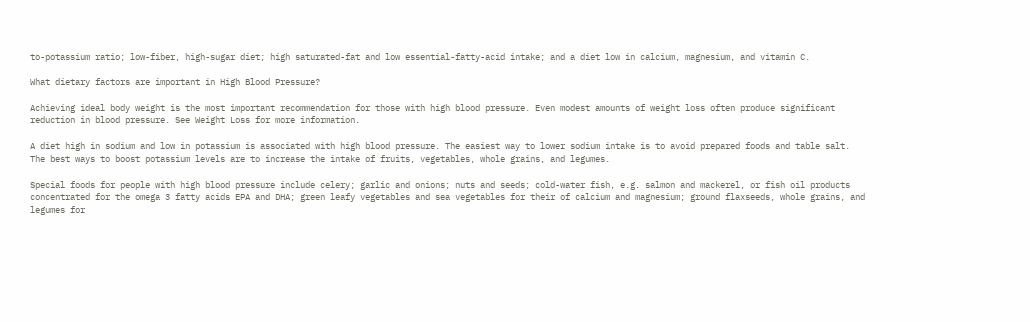to-potassium ratio; low-fiber, high-sugar diet; high saturated-fat and low essential-fatty-acid intake; and a diet low in calcium, magnesium, and vitamin C.

What dietary factors are important in High Blood Pressure?

Achieving ideal body weight is the most important recommendation for those with high blood pressure. Even modest amounts of weight loss often produce significant reduction in blood pressure. See Weight Loss for more information.

A diet high in sodium and low in potassium is associated with high blood pressure. The easiest way to lower sodium intake is to avoid prepared foods and table salt. The best ways to boost potassium levels are to increase the intake of fruits, vegetables, whole grains, and legumes.

Special foods for people with high blood pressure include celery; garlic and onions; nuts and seeds; cold-water fish, e.g. salmon and mackerel, or fish oil products concentrated for the omega 3 fatty acids EPA and DHA; green leafy vegetables and sea vegetables for their of calcium and magnesium; ground flaxseeds, whole grains, and legumes for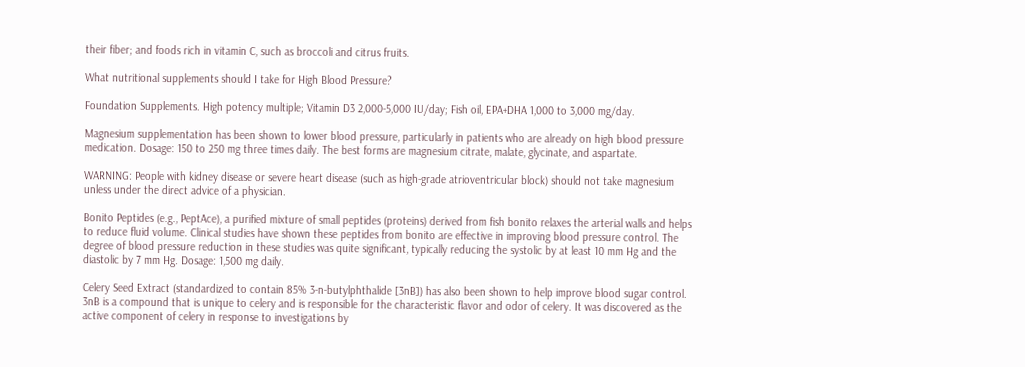their fiber; and foods rich in vitamin C, such as broccoli and citrus fruits.

What nutritional supplements should I take for High Blood Pressure?

Foundation Supplements. High potency multiple; Vitamin D3 2,000-5,000 IU/day; Fish oil, EPA+DHA 1,000 to 3,000 mg/day.

Magnesium supplementation has been shown to lower blood pressure, particularly in patients who are already on high blood pressure medication. Dosage: 150 to 250 mg three times daily. The best forms are magnesium citrate, malate, glycinate, and aspartate.

WARNING: People with kidney disease or severe heart disease (such as high-grade atrioventricular block) should not take magnesium unless under the direct advice of a physician.

Bonito Peptides (e.g., PeptAce), a purified mixture of small peptides (proteins) derived from fish bonito relaxes the arterial walls and helps to reduce fluid volume. Clinical studies have shown these peptides from bonito are effective in improving blood pressure control. The degree of blood pressure reduction in these studies was quite significant, typically reducing the systolic by at least 10 mm Hg and the diastolic by 7 mm Hg. Dosage: 1,500 mg daily.

Celery Seed Extract (standardized to contain 85% 3-n-butylphthalide [3nB]) has also been shown to help improve blood sugar control. 3nB is a compound that is unique to celery and is responsible for the characteristic flavor and odor of celery. It was discovered as the active component of celery in response to investigations by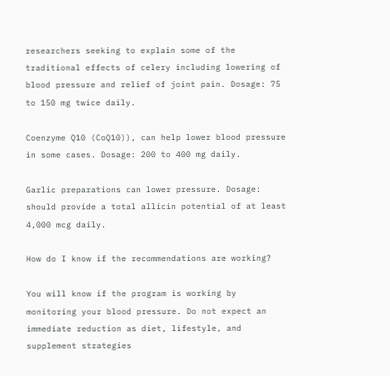researchers seeking to explain some of the traditional effects of celery including lowering of blood pressure and relief of joint pain. Dosage: 75 to 150 mg twice daily.

Coenzyme Q10 (CoQ10)), can help lower blood pressure in some cases. Dosage: 200 to 400 mg daily.

Garlic preparations can lower pressure. Dosage: should provide a total allicin potential of at least 4,000 mcg daily.

How do I know if the recommendations are working?

You will know if the program is working by monitoring your blood pressure. Do not expect an immediate reduction as diet, lifestyle, and supplement strategies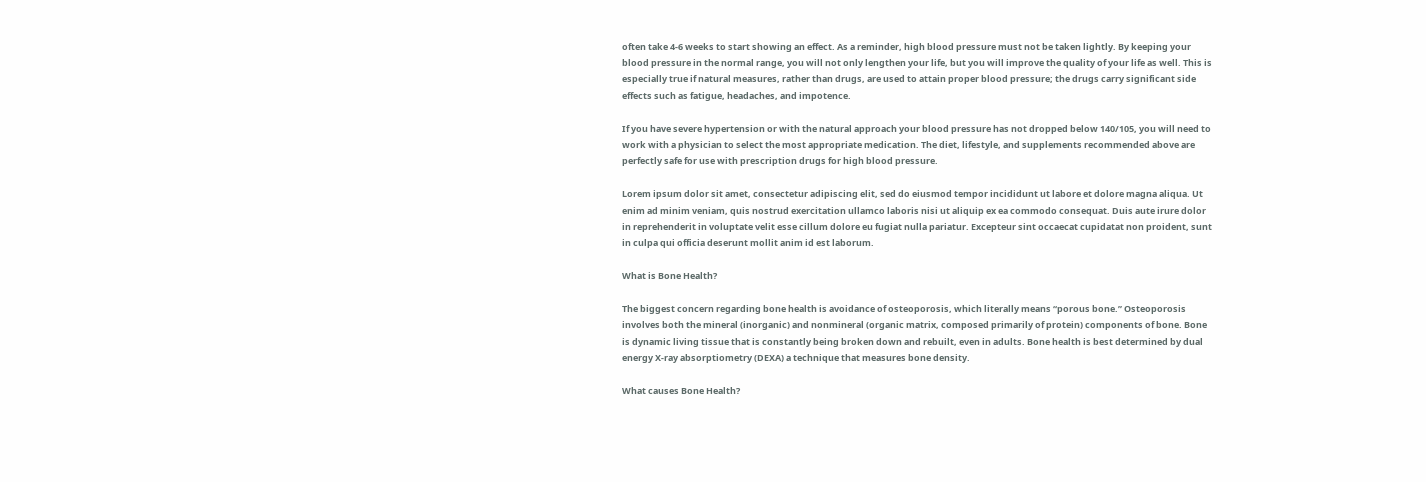often take 4-6 weeks to start showing an effect. As a reminder, high blood pressure must not be taken lightly. By keeping your blood pressure in the normal range, you will not only lengthen your life, but you will improve the quality of your life as well. This is especially true if natural measures, rather than drugs, are used to attain proper blood pressure; the drugs carry significant side effects such as fatigue, headaches, and impotence.

If you have severe hypertension or with the natural approach your blood pressure has not dropped below 140/105, you will need to work with a physician to select the most appropriate medication. The diet, lifestyle, and supplements recommended above are perfectly safe for use with prescription drugs for high blood pressure.

Lorem ipsum dolor sit amet, consectetur adipiscing elit, sed do eiusmod tempor incididunt ut labore et dolore magna aliqua. Ut enim ad minim veniam, quis nostrud exercitation ullamco laboris nisi ut aliquip ex ea commodo consequat. Duis aute irure dolor in reprehenderit in voluptate velit esse cillum dolore eu fugiat nulla pariatur. Excepteur sint occaecat cupidatat non proident, sunt in culpa qui officia deserunt mollit anim id est laborum.

What is Bone Health?

The biggest concern regarding bone health is avoidance of osteoporosis, which literally means “porous bone.” Osteoporosis involves both the mineral (inorganic) and nonmineral (organic matrix, composed primarily of protein) components of bone. Bone is dynamic living tissue that is constantly being broken down and rebuilt, even in adults. Bone health is best determined by dual energy X-ray absorptiometry (DEXA) a technique that measures bone density.

What causes Bone Health?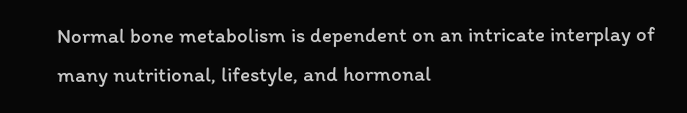Normal bone metabolism is dependent on an intricate interplay of many nutritional, lifestyle, and hormonal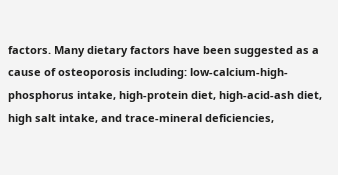factors. Many dietary factors have been suggested as a cause of osteoporosis including: low-calcium-high-phosphorus intake, high-protein diet, high-acid-ash diet, high salt intake, and trace-mineral deficiencies,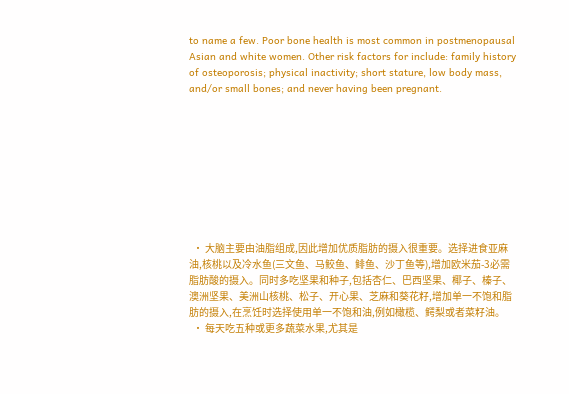to name a few. Poor bone health is most common in postmenopausal Asian and white women. Other risk factors for include: family history of osteoporosis; physical inactivity; short stature, low body mass, and/or small bones; and never having been pregnant.









  • 大脑主要由油脂组成,因此增加优质脂肪的摄入很重要。选择进食亚麻油,核桃以及冷水鱼(三文鱼、马鲛鱼、鲱鱼、沙丁鱼等),增加欧米茄-3必需脂肪酸的摄入。同时多吃坚果和种子,包括杏仁、巴西坚果、椰子、榛子、澳洲坚果、美洲山核桃、松子、开心果、芝麻和葵花籽,增加单一不饱和脂肪的摄入,在烹饪时选择使用单一不饱和油,例如橄榄、鳄梨或者菜籽油。
  • 每天吃五种或更多蔬菜水果,尤其是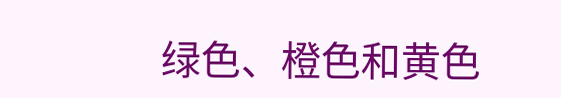绿色、橙色和黄色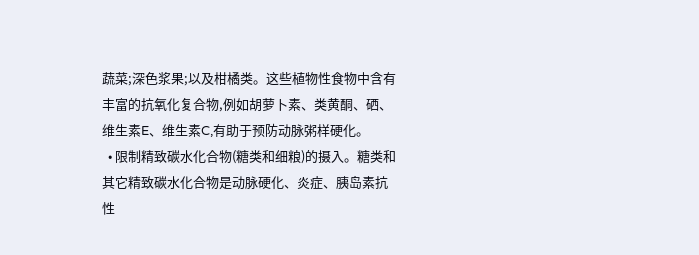蔬菜;深色浆果;以及柑橘类。这些植物性食物中含有丰富的抗氧化复合物,例如胡萝卜素、类黄酮、硒、维生素E、维生素C,有助于预防动脉粥样硬化。
  • 限制精致碳水化合物(糖类和细粮)的摄入。糖类和其它精致碳水化合物是动脉硬化、炎症、胰岛素抗性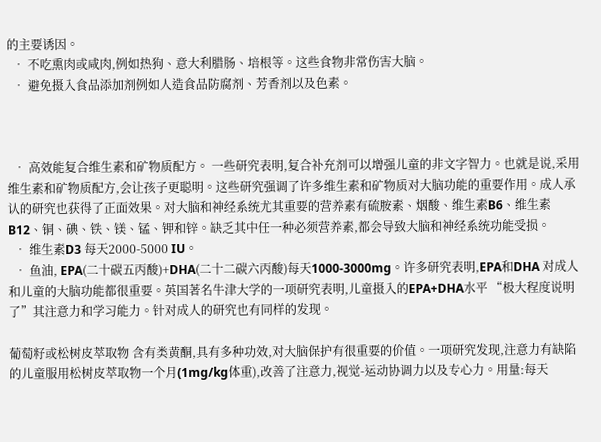的主要诱因。
  • 不吃熏肉或咸肉,例如热狗、意大利腊肠、培根等。这些食物非常伤害大脑。
  • 避免摄入食品添加剂例如人造食品防腐剂、芳香剂以及色素。



  • 高效能复合维生素和矿物质配方。 一些研究表明,复合补充剂可以增强儿童的非文字智力。也就是说,采用维生素和矿物质配方,会让孩子更聪明。这些研究强调了许多维生素和矿物质对大脑功能的重要作用。成人承认的研究也获得了正面效果。对大脑和神经系统尤其重要的营养素有硫胺素、烟酸、维生素B6、维生素B12、铜、碘、铁、镁、锰、钾和锌。缺乏其中任一种必须营养素,都会导致大脑和神经系统功能受损。
  • 维生素D3 每天2000-5000 IU。
  • 鱼油, EPA(二十碳五丙酸)+DHA(二十二碳六丙酸)每天1000-3000mg。许多研究表明,EPA和DHA 对成人和儿童的大脑功能都很重要。英国著名牛津大学的一项研究表明,儿童摄入的EPA+DHA水平 “极大程度说明了”其注意力和学习能力。针对成人的研究也有同样的发现。

葡萄籽或松树皮萃取物 含有类黄酮,具有多种功效,对大脑保护有很重要的价值。一项研究发现,注意力有缺陷的儿童服用松树皮萃取物一个月(1mg/kg体重),改善了注意力,视觉-运动协调力以及专心力。用量:每天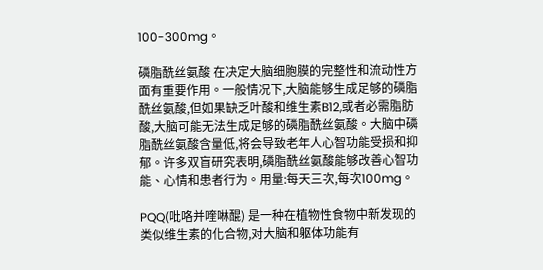100-300mg。

磷脂酰丝氨酸 在决定大脑细胞膜的完整性和流动性方面有重要作用。一般情况下,大脑能够生成足够的磷脂酰丝氨酸,但如果缺乏叶酸和维生素B12,或者必需脂肪酸,大脑可能无法生成足够的磷脂酰丝氨酸。大脑中磷脂酰丝氨酸含量低,将会导致老年人心智功能受损和抑郁。许多双盲研究表明,磷脂酰丝氨酸能够改善心智功能、心情和患者行为。用量:每天三次,每次100mg。

PQQ(吡咯并喹啉醌) 是一种在植物性食物中新发现的类似维生素的化合物,对大脑和躯体功能有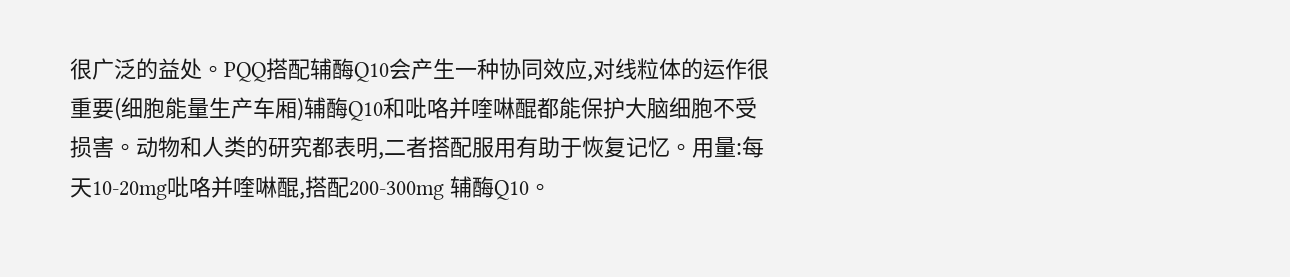很广泛的益处。PQQ搭配辅酶Q10会产生一种协同效应,对线粒体的运作很重要(细胞能量生产车厢)辅酶Q10和吡咯并喹啉醌都能保护大脑细胞不受损害。动物和人类的研究都表明,二者搭配服用有助于恢复记忆。用量:每天10-20mg吡咯并喹啉醌,搭配200-300mg 辅酶Q10。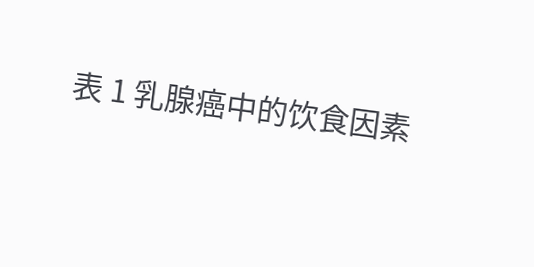表 1 乳腺癌中的饮食因素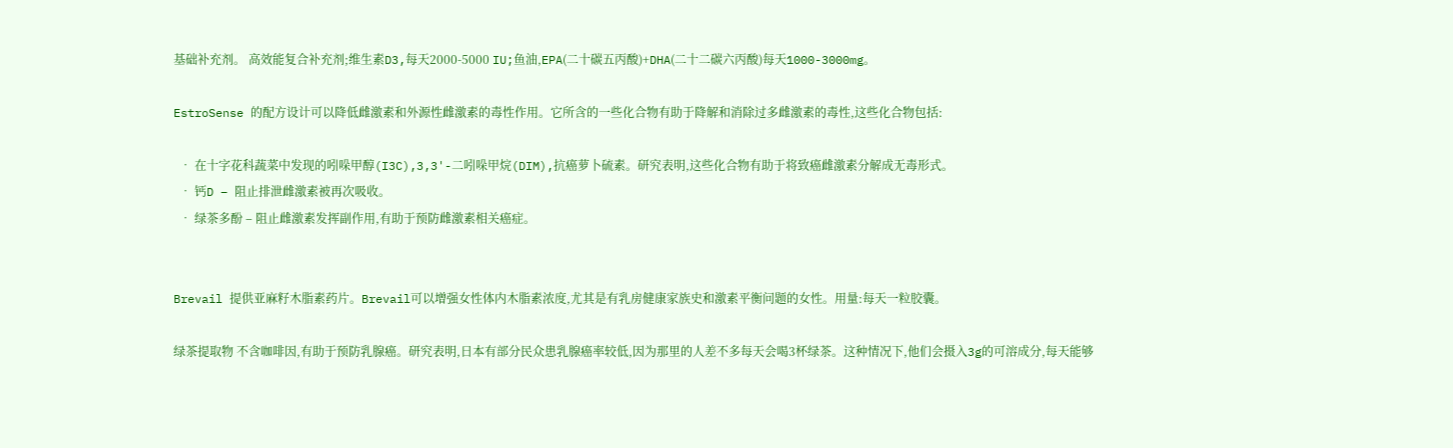基础补充剂。 高效能复合补充剂;维生素D3,每天2000-5000 IU;鱼油,EPA(二十碳五丙酸)+DHA(二十二碳六丙酸)每天1000-3000mg。

EstroSense 的配方设计可以降低雌激素和外源性雌激素的毒性作用。它所含的一些化合物有助于降解和消除过多雌激素的毒性,这些化合物包括:

  • 在十字花科蔬菜中发现的吲哚甲醇(I3C),3,3'-二吲哚甲烷(DIM),抗癌萝卜硫素。研究表明,这些化合物有助于将致癌雌激素分解成无毒形式。
  • 钙D – 阻止排泄雌激素被再次吸收。
  • 绿茶多酚 – 阻止雌激素发挥副作用,有助于预防雌激素相关癌症。


Brevail 提供亚麻籽木脂素药片。Brevail可以增强女性体内木脂素浓度,尤其是有乳房健康家族史和激素平衡问题的女性。用量:每天一粒胶囊。

绿茶提取物 不含咖啡因,有助于预防乳腺癌。研究表明,日本有部分民众患乳腺癌率较低,因为那里的人差不多每天会喝3杯绿茶。这种情况下,他们会摄入3g的可溶成分,每天能够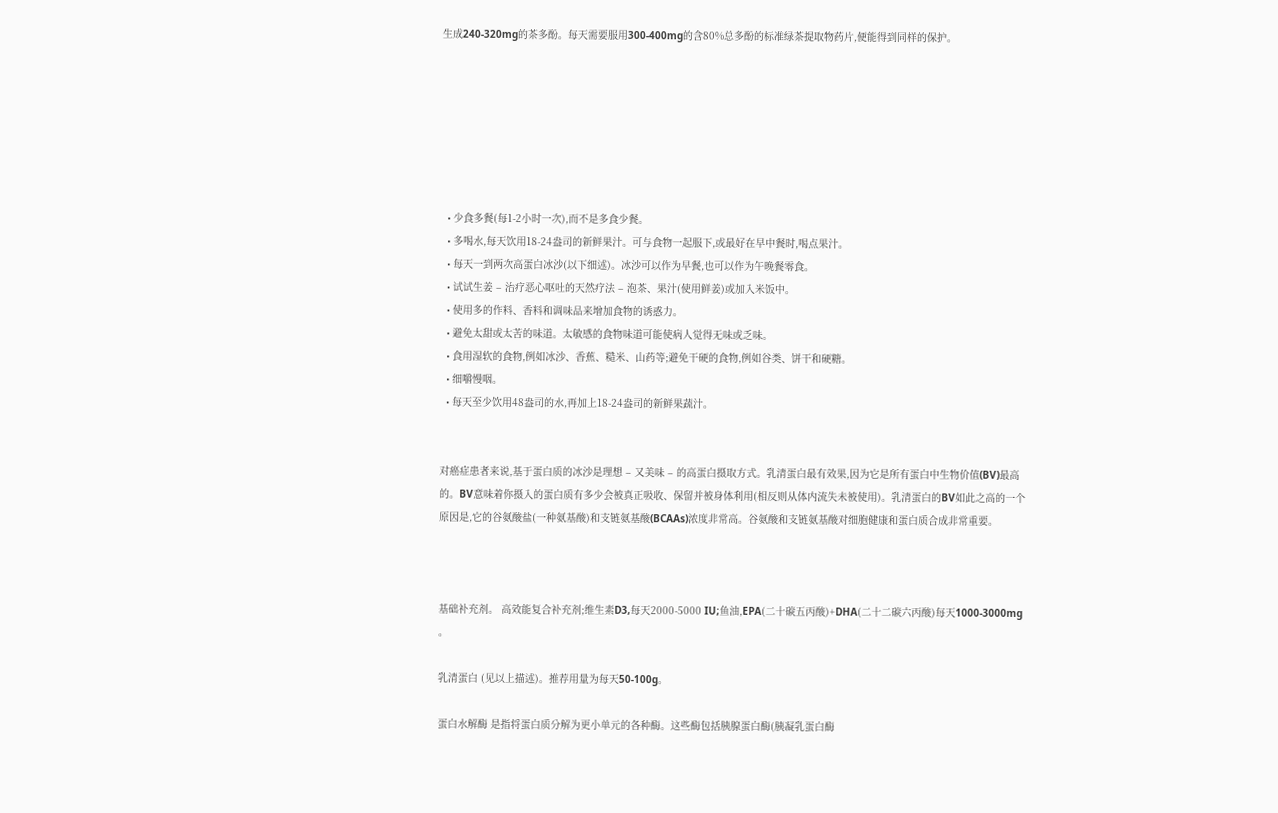生成240-320mg的茶多酚。每天需要服用300-400mg的含80%总多酚的标准绿茶提取物药片,便能得到同样的保护。







  • 少食多餐(每1-2小时一次),而不是多食少餐。
  • 多喝水,每天饮用18-24盎司的新鲜果汁。可与食物一起服下,或最好在早中餐时,喝点果汁。
  • 每天一到两次高蛋白冰沙(以下细述)。冰沙可以作为早餐,也可以作为午晚餐零食。
  • 试试生姜 – 治疗恶心呕吐的天然疗法 – 泡茶、果汁(使用鲜姜)或加入米饭中。
  • 使用多的作料、香料和调味品来增加食物的诱惑力。
  • 避免太甜或太苦的味道。太敏感的食物味道可能使病人觉得无味或乏味。
  • 食用湿软的食物,例如冰沙、香蕉、糙米、山药等;避免干硬的食物,例如谷类、饼干和硬糖。
  • 细嚼慢咽。
  • 每天至少饮用48盎司的水,再加上18-24盎司的新鲜果蔬汁。


对癌症患者来说,基于蛋白质的冰沙是理想 – 又美味 – 的高蛋白摄取方式。乳清蛋白最有效果,因为它是所有蛋白中生物价值(BV)最高的。BV意味着你摄入的蛋白质有多少会被真正吸收、保留并被身体利用(相反则从体内流失未被使用)。乳清蛋白的BV如此之高的一个原因是,它的谷氨酸盐(一种氨基酸)和支链氨基酸(BCAAs)浓度非常高。谷氨酸和支链氨基酸对细胞健康和蛋白质合成非常重要。



基础补充剂。 高效能复合补充剂;维生素D3,每天2000-5000 IU;鱼油,EPA(二十碳五丙酸)+DHA(二十二碳六丙酸)每天1000-3000mg 。

乳清蛋白 (见以上描述)。推荐用量为每天50-100g。

蛋白水解酶 是指将蛋白质分解为更小单元的各种酶。这些酶包括胰腺蛋白酶(胰凝乳蛋白酶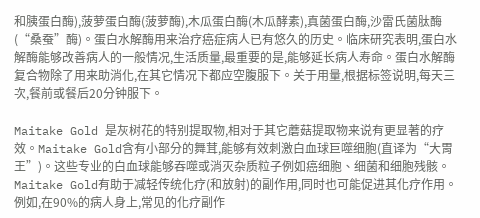和胰蛋白酶),菠萝蛋白酶(菠萝酶),木瓜蛋白酶(木瓜酵素),真菌蛋白酶,沙雷氏菌肽酶(“桑蚕”酶)。蛋白水解酶用来治疗癌症病人已有悠久的历史。临床研究表明,蛋白水解酶能够改善病人的一般情况,生活质量,最重要的是,能够延长病人寿命。蛋白水解酶复合物除了用来助消化,在其它情况下都应空腹服下。关于用量,根据标签说明,每天三次,餐前或餐后20分钟服下。

Maitake Gold 是灰树花的特别提取物,相对于其它蘑菇提取物来说有更显著的疗效。Maitake Gold含有小部分的舞茸,能够有效刺激白血球巨噬细胞(直译为“大胃王”)。这些专业的白血球能够吞噬或消灭杂质粒子例如癌细胞、细菌和细胞残骸。Maitake Gold有助于减轻传统化疗(和放射)的副作用,同时也可能促进其化疗作用。 例如,在90%的病人身上,常见的化疗副作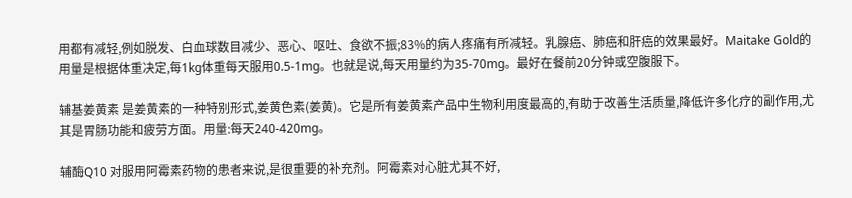用都有减轻,例如脱发、白血球数目减少、恶心、呕吐、食欲不振;83%的病人疼痛有所减轻。乳腺癌、肺癌和肝癌的效果最好。Maitake Gold的用量是根据体重决定,每1kg体重每天服用0.5-1mg。也就是说,每天用量约为35-70mg。最好在餐前20分钟或空腹服下。

辅基姜黄素 是姜黄素的一种特别形式,姜黄色素(姜黄)。它是所有姜黄素产品中生物利用度最高的,有助于改善生活质量,降低许多化疗的副作用,尤其是胃肠功能和疲劳方面。用量:每天240-420mg。

辅酶Q10 对服用阿霉素药物的患者来说,是很重要的补充剂。阿霉素对心脏尤其不好,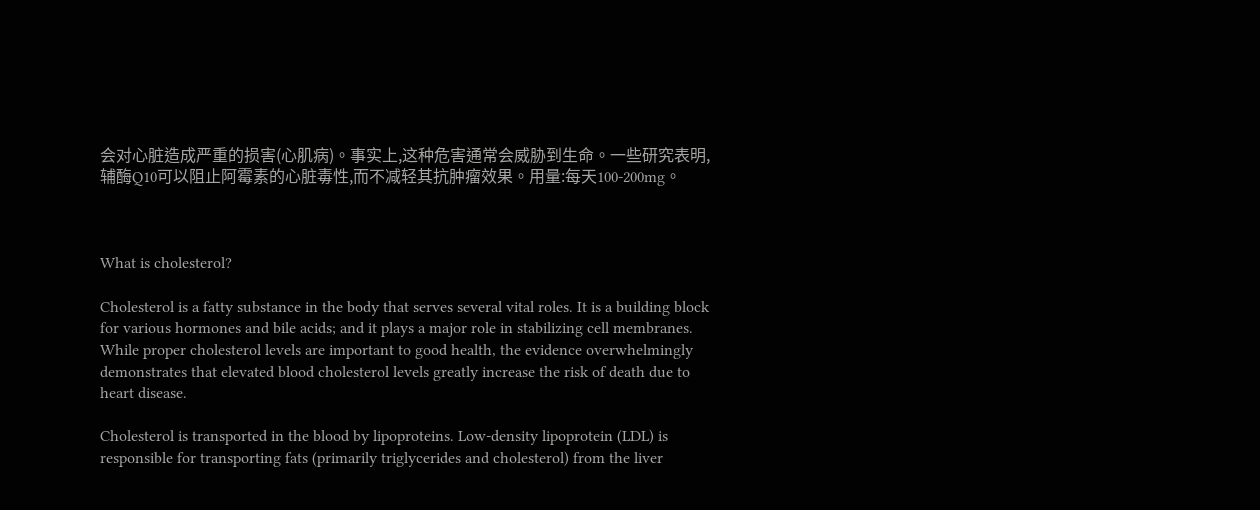会对心脏造成严重的损害(心肌病)。事实上,这种危害通常会威胁到生命。一些研究表明,辅酶Q10可以阻止阿霉素的心脏毒性,而不减轻其抗肿瘤效果。用量:每天100-200mg。



What is cholesterol?

Cholesterol is a fatty substance in the body that serves several vital roles. It is a building block for various hormones and bile acids; and it plays a major role in stabilizing cell membranes. While proper cholesterol levels are important to good health, the evidence overwhelmingly demonstrates that elevated blood cholesterol levels greatly increase the risk of death due to heart disease.

Cholesterol is transported in the blood by lipoproteins. Low-density lipoprotein (LDL) is responsible for transporting fats (primarily triglycerides and cholesterol) from the liver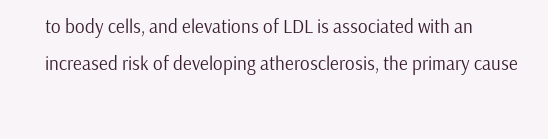to body cells, and elevations of LDL is associated with an increased risk of developing atherosclerosis, the primary cause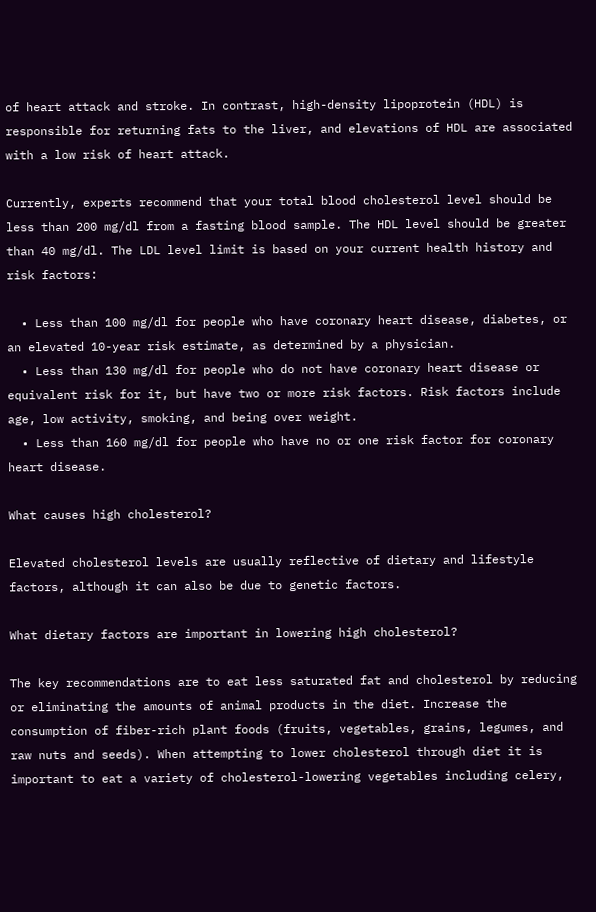of heart attack and stroke. In contrast, high-density lipoprotein (HDL) is responsible for returning fats to the liver, and elevations of HDL are associated with a low risk of heart attack.

Currently, experts recommend that your total blood cholesterol level should be less than 200 mg/dl from a fasting blood sample. The HDL level should be greater than 40 mg/dl. The LDL level limit is based on your current health history and risk factors:

  • Less than 100 mg/dl for people who have coronary heart disease, diabetes, or an elevated 10-year risk estimate, as determined by a physician.
  • Less than 130 mg/dl for people who do not have coronary heart disease or equivalent risk for it, but have two or more risk factors. Risk factors include age, low activity, smoking, and being over weight.
  • Less than 160 mg/dl for people who have no or one risk factor for coronary heart disease.

What causes high cholesterol?

Elevated cholesterol levels are usually reflective of dietary and lifestyle factors, although it can also be due to genetic factors.

What dietary factors are important in lowering high cholesterol?

The key recommendations are to eat less saturated fat and cholesterol by reducing or eliminating the amounts of animal products in the diet. Increase the consumption of fiber-rich plant foods (fruits, vegetables, grains, legumes, and raw nuts and seeds). When attempting to lower cholesterol through diet it is important to eat a variety of cholesterol-lowering vegetables including celery,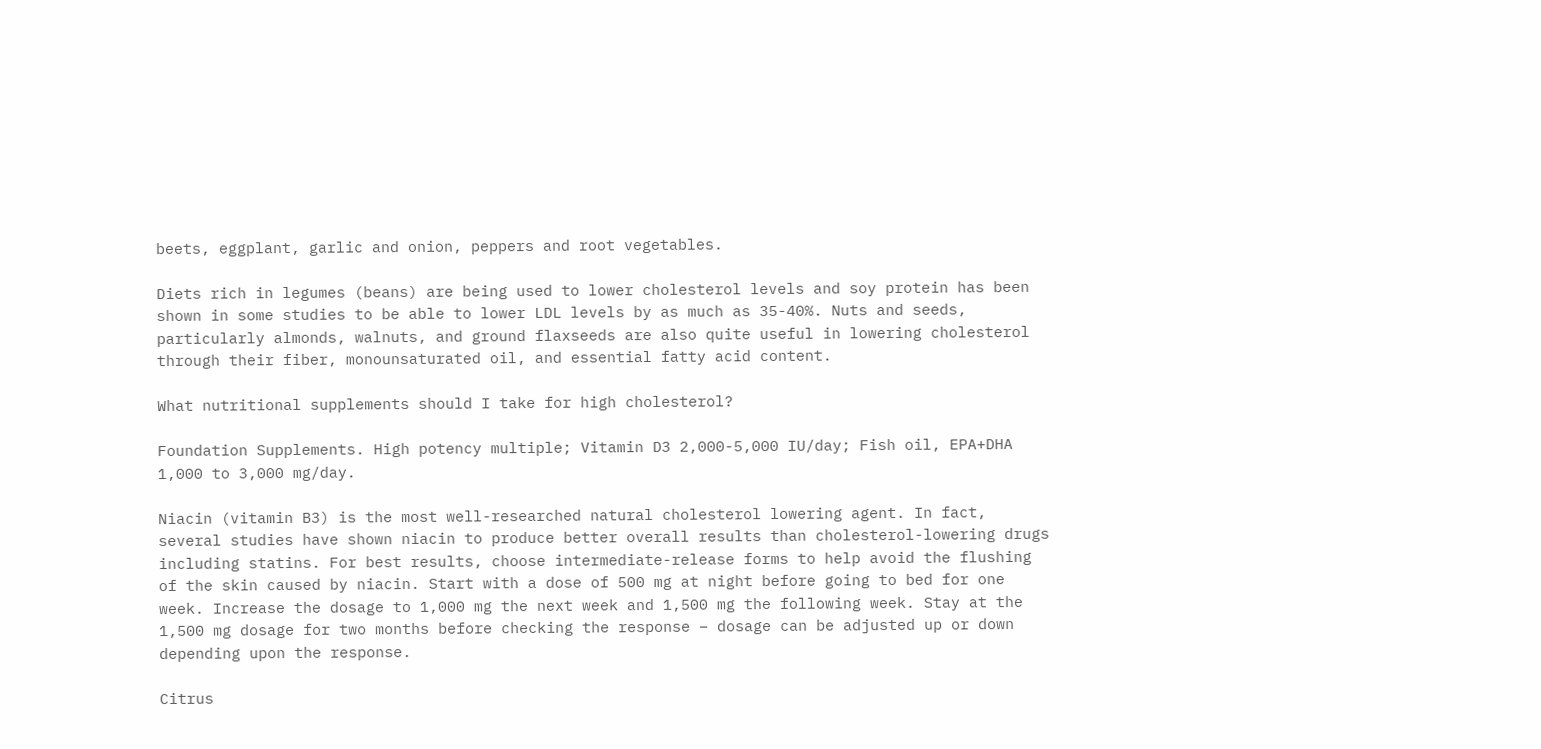beets, eggplant, garlic and onion, peppers and root vegetables.

Diets rich in legumes (beans) are being used to lower cholesterol levels and soy protein has been shown in some studies to be able to lower LDL levels by as much as 35-40%. Nuts and seeds, particularly almonds, walnuts, and ground flaxseeds are also quite useful in lowering cholesterol through their fiber, monounsaturated oil, and essential fatty acid content.

What nutritional supplements should I take for high cholesterol?

Foundation Supplements. High potency multiple; Vitamin D3 2,000-5,000 IU/day; Fish oil, EPA+DHA 1,000 to 3,000 mg/day.

Niacin (vitamin B3) is the most well-researched natural cholesterol lowering agent. In fact, several studies have shown niacin to produce better overall results than cholesterol-lowering drugs including statins. For best results, choose intermediate-release forms to help avoid the flushing of the skin caused by niacin. Start with a dose of 500 mg at night before going to bed for one week. Increase the dosage to 1,000 mg the next week and 1,500 mg the following week. Stay at the 1,500 mg dosage for two months before checking the response – dosage can be adjusted up or down depending upon the response.

Citrus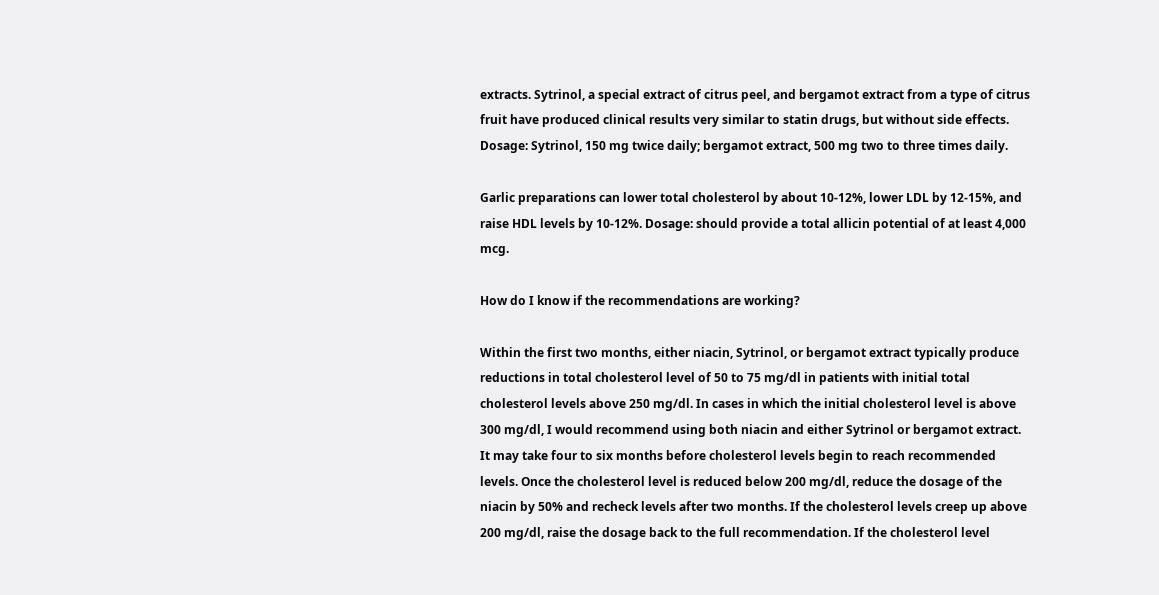extracts. Sytrinol, a special extract of citrus peel, and bergamot extract from a type of citrus fruit have produced clinical results very similar to statin drugs, but without side effects. Dosage: Sytrinol, 150 mg twice daily; bergamot extract, 500 mg two to three times daily.

Garlic preparations can lower total cholesterol by about 10-12%, lower LDL by 12-15%, and raise HDL levels by 10-12%. Dosage: should provide a total allicin potential of at least 4,000 mcg.

How do I know if the recommendations are working?

Within the first two months, either niacin, Sytrinol, or bergamot extract typically produce reductions in total cholesterol level of 50 to 75 mg/dl in patients with initial total cholesterol levels above 250 mg/dl. In cases in which the initial cholesterol level is above 300 mg/dl, I would recommend using both niacin and either Sytrinol or bergamot extract. It may take four to six months before cholesterol levels begin to reach recommended levels. Once the cholesterol level is reduced below 200 mg/dl, reduce the dosage of the niacin by 50% and recheck levels after two months. If the cholesterol levels creep up above 200 mg/dl, raise the dosage back to the full recommendation. If the cholesterol level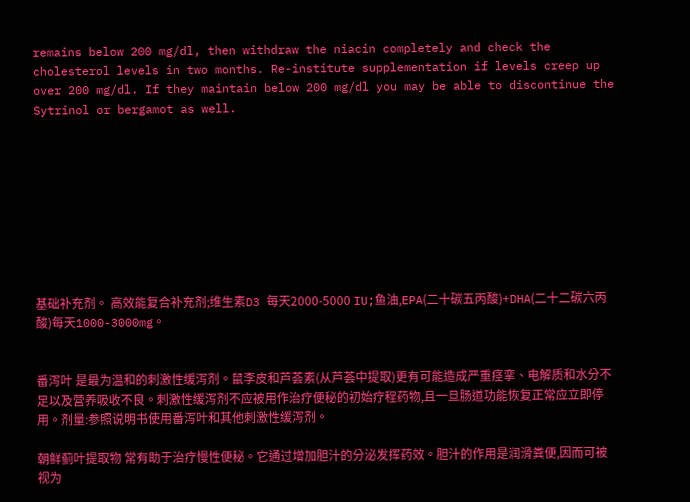remains below 200 mg/dl, then withdraw the niacin completely and check the cholesterol levels in two months. Re-institute supplementation if levels creep up over 200 mg/dl. If they maintain below 200 mg/dl you may be able to discontinue the Sytrinol or bergamot as well.









基础补充剂。 高效能复合补充剂;维生素D3 每天2000-5000 IU;鱼油,EPA(二十碳五丙酸)+DHA(二十二碳六丙酸)每天1000-3000mg。


番泻叶 是最为温和的刺激性缓泻剂。鼠李皮和芦荟素(从芦荟中提取)更有可能造成严重痉挛、电解质和水分不足以及营养吸收不良。刺激性缓泻剂不应被用作治疗便秘的初始疗程药物,且一旦肠道功能恢复正常应立即停用。剂量:参照说明书使用番泻叶和其他刺激性缓泻剂。

朝鲜蓟叶提取物 常有助于治疗慢性便秘。它通过增加胆汁的分泌发挥药效。胆汁的作用是润滑粪便,因而可被视为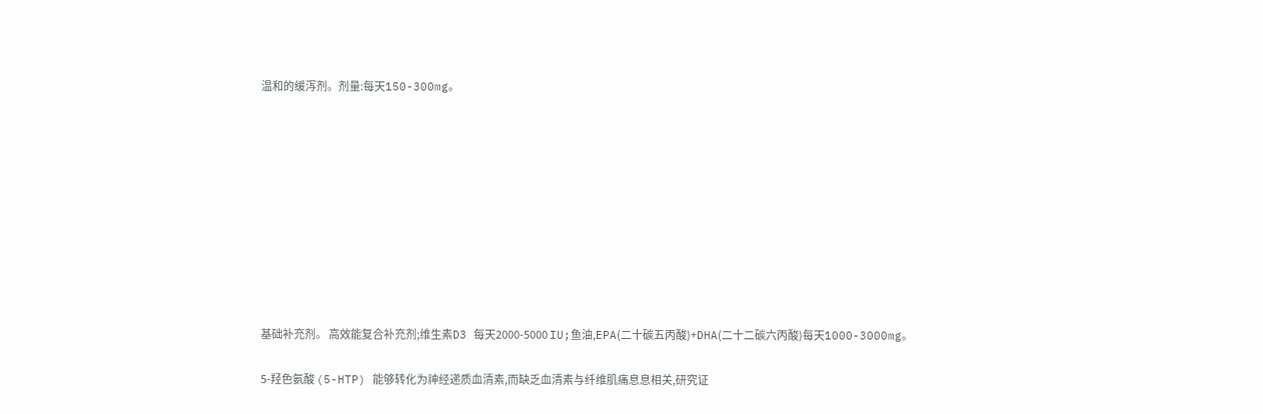温和的缓泻剂。剂量:每天150-300mg。










基础补充剂。 高效能复合补充剂;维生素D3 每天2000-5000 IU;鱼油,EPA(二十碳五丙酸)+DHA(二十二碳六丙酸)每天1000-3000mg。

5-羟色氨酸 (5-HTP) 能够转化为神经递质血清素,而缺乏血清素与纤维肌痛息息相关,研究证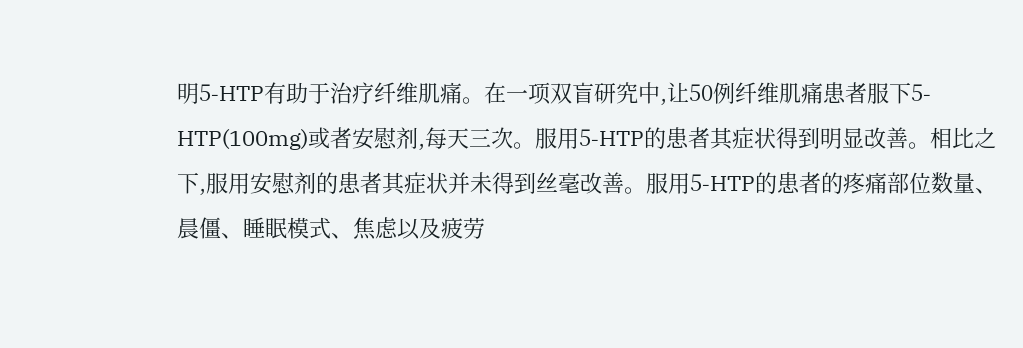明5-HTP有助于治疗纤维肌痛。在一项双盲研究中,让50例纤维肌痛患者服下5-HTP(100mg)或者安慰剂,每天三次。服用5-HTP的患者其症状得到明显改善。相比之下,服用安慰剂的患者其症状并未得到丝毫改善。服用5-HTP的患者的疼痛部位数量、晨僵、睡眠模式、焦虑以及疲劳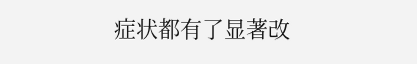症状都有了显著改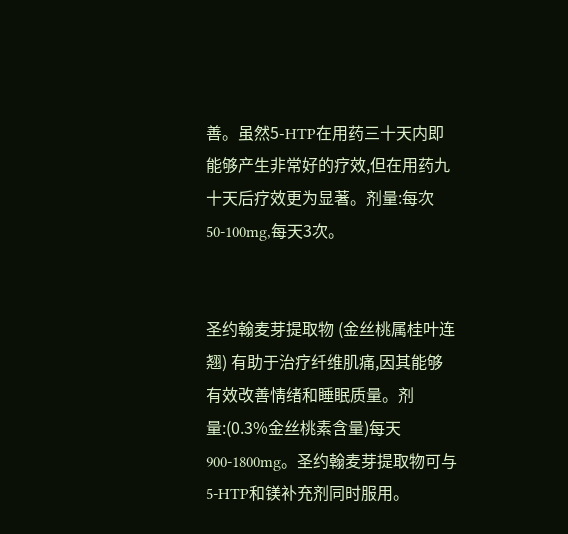善。虽然5-HTP在用药三十天内即能够产生非常好的疗效,但在用药九十天后疗效更为显著。剂量:每次50-100mg,每天3次。


圣约翰麦芽提取物 (金丝桃属桂叶连翘) 有助于治疗纤维肌痛,因其能够有效改善情绪和睡眠质量。剂量:(0.3%金丝桃素含量)每天900-1800mg。圣约翰麦芽提取物可与5-HTP和镁补充剂同时服用。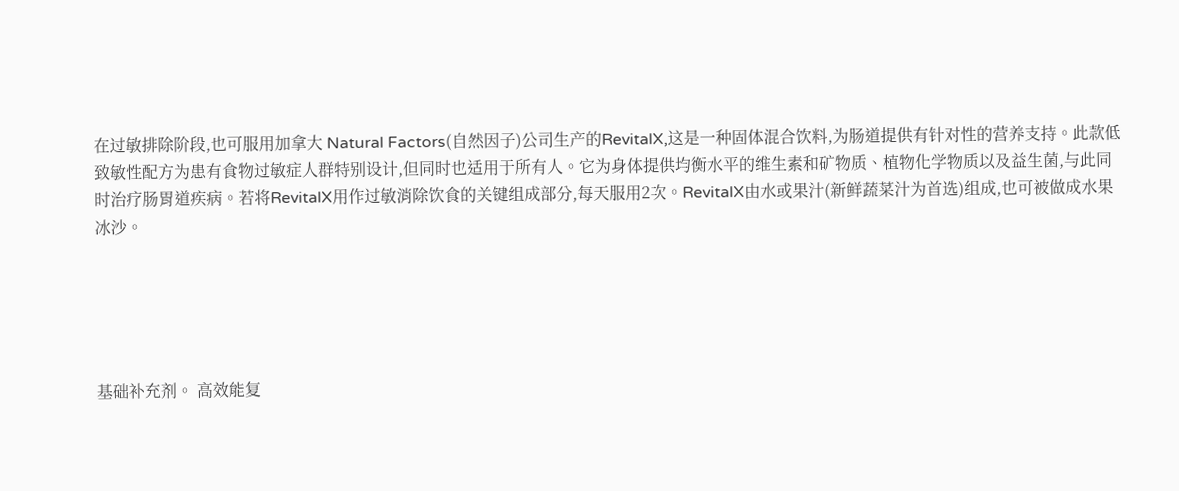在过敏排除阶段,也可服用加拿大 Natural Factors(自然因子)公司生产的RevitalX,这是一种固体混合饮料,为肠道提供有针对性的营养支持。此款低致敏性配方为患有食物过敏症人群特别设计,但同时也适用于所有人。它为身体提供均衡水平的维生素和矿物质、植物化学物质以及益生菌,与此同时治疗肠胃道疾病。若将RevitalX用作过敏消除饮食的关键组成部分,每天服用2次。RevitalX由水或果汁(新鲜蔬菜汁为首选)组成,也可被做成水果冰沙。





基础补充剂。 高效能复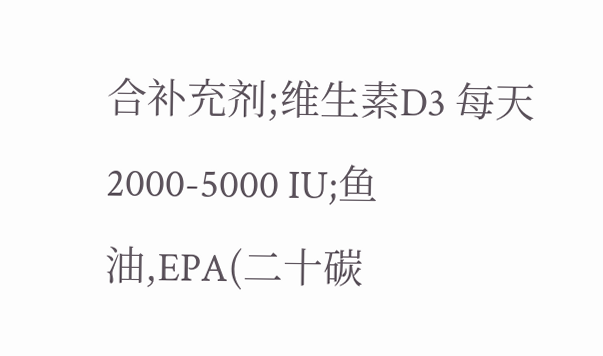合补充剂;维生素D3 每天2000-5000 IU;鱼油,EPA(二十碳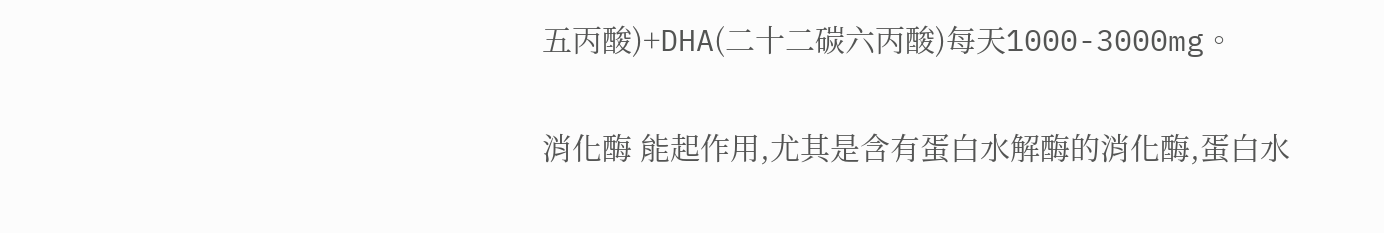五丙酸)+DHA(二十二碳六丙酸)每天1000-3000mg。

消化酶 能起作用,尤其是含有蛋白水解酶的消化酶,蛋白水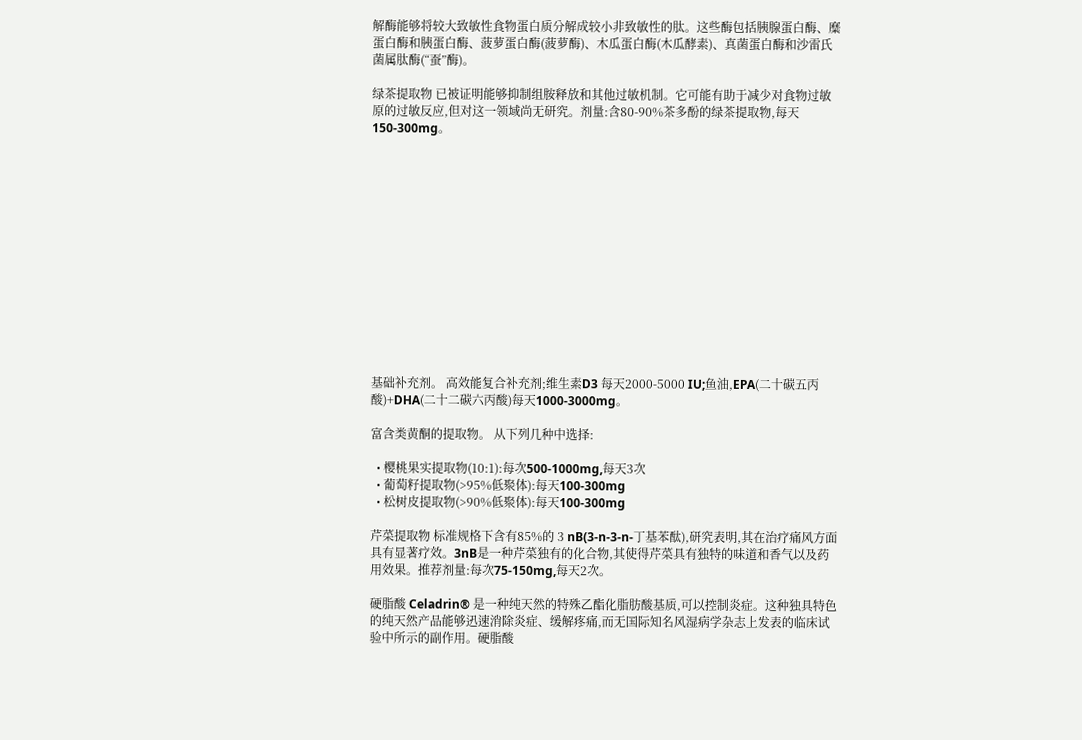解酶能够将较大致敏性食物蛋白质分解成较小非致敏性的肽。这些酶包括胰腺蛋白酶、糜蛋白酶和胰蛋白酶、菠萝蛋白酶(菠萝酶)、木瓜蛋白酶(木瓜酵素)、真菌蛋白酶和沙雷氏菌属肽酶(“蚕”酶)。

绿茶提取物 已被证明能够抑制组胺释放和其他过敏机制。它可能有助于减少对食物过敏原的过敏反应,但对这一领域尚无研究。剂量:含80-90%茶多酚的绿茶提取物,每天150-300mg。














基础补充剂。 高效能复合补充剂;维生素D3 每天2000-5000 IU;鱼油,EPA(二十碳五丙酸)+DHA(二十二碳六丙酸)每天1000-3000mg。

富含类黄酮的提取物。 从下列几种中选择:

  • 樱桃果实提取物(10:1):每次500-1000mg,每天3次
  • 葡萄籽提取物(>95%低聚体):每天100-300mg
  • 松树皮提取物(>90%低聚体):每天100-300mg

芹菜提取物 标准规格下含有85%的 3 nB(3-n-3-n-丁基苯酞),研究表明,其在治疗痛风方面具有显著疗效。3nB是一种芹菜独有的化合物,其使得芹菜具有独特的味道和香气以及药用效果。推荐剂量:每次75-150mg,每天2次。

硬脂酸 Celadrin® 是一种纯天然的特殊乙酯化脂肪酸基质,可以控制炎症。这种独具特色的纯天然产品能够迅速消除炎症、缓解疼痛,而无国际知名风湿病学杂志上发表的临床试验中所示的副作用。硬脂酸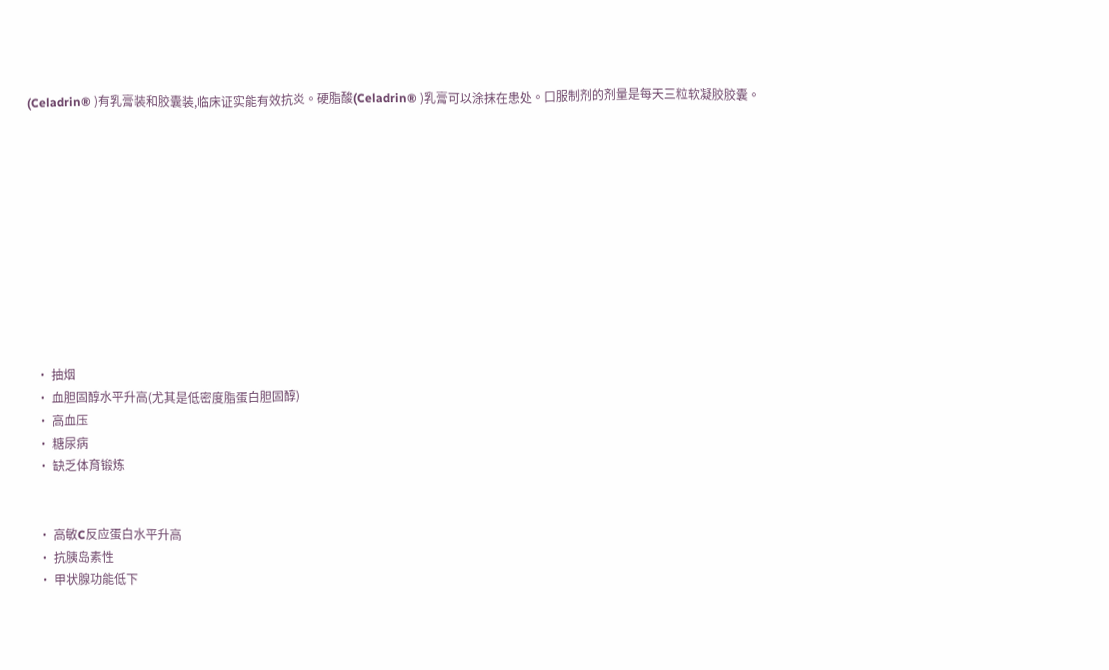(Celadrin® )有乳膏装和胶囊装,临床证实能有效抗炎。硬脂酸(Celadrin® )乳膏可以涂抹在患处。口服制剂的剂量是每天三粒软凝胶胶囊。











  • 抽烟
  • 血胆固醇水平升高(尤其是低密度脂蛋白胆固醇)
  • 高血压
  • 糖尿病
  • 缺乏体育锻炼


  • 高敏C反应蛋白水平升高
  • 抗胰岛素性
  • 甲状腺功能低下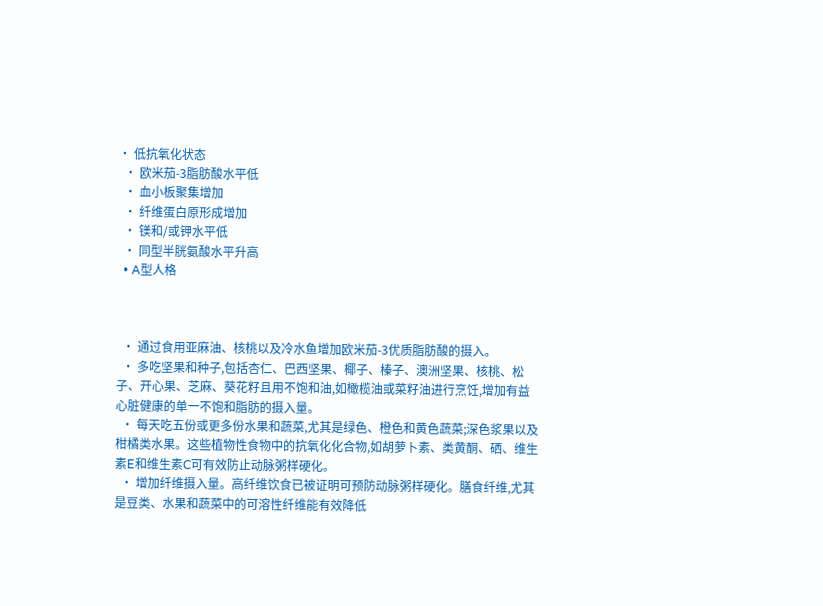• 低抗氧化状态
  • 欧米茄-3脂肪酸水平低
  • 血小板聚集增加
  • 纤维蛋白原形成增加
  • 镁和/或钾水平低
  • 同型半胱氨酸水平升高
  • A型人格



  • 通过食用亚麻油、核桃以及冷水鱼增加欧米茄-3优质脂肪酸的摄入。
  • 多吃坚果和种子,包括杏仁、巴西坚果、椰子、榛子、澳洲坚果、核桃、松子、开心果、芝麻、葵花籽且用不饱和油,如橄榄油或菜籽油进行烹饪,增加有益心脏健康的单一不饱和脂肪的摄入量。
  • 每天吃五份或更多份水果和蔬菜,尤其是绿色、橙色和黄色蔬菜;深色浆果以及柑橘类水果。这些植物性食物中的抗氧化化合物,如胡萝卜素、类黄酮、硒、维生素E和维生素C可有效防止动脉粥样硬化。
  • 增加纤维摄入量。高纤维饮食已被证明可预防动脉粥样硬化。膳食纤维,尤其是豆类、水果和蔬菜中的可溶性纤维能有效降低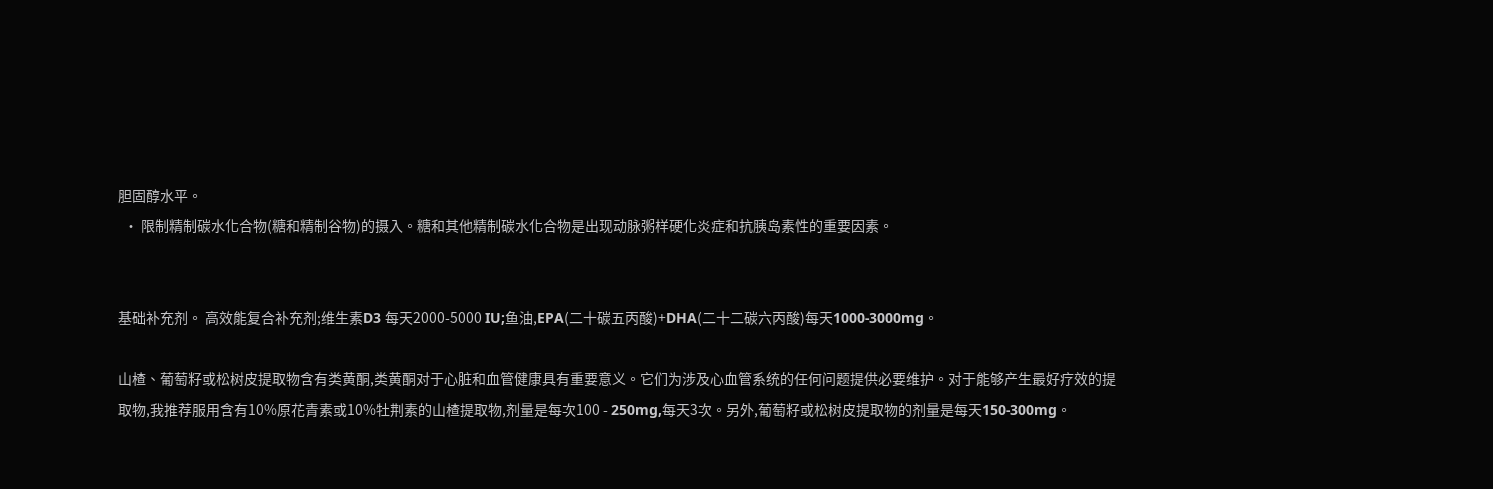胆固醇水平。
  • 限制精制碳水化合物(糖和精制谷物)的摄入。糖和其他精制碳水化合物是出现动脉粥样硬化炎症和抗胰岛素性的重要因素。


基础补充剂。 高效能复合补充剂;维生素D3 每天2000-5000 IU;鱼油,EPA(二十碳五丙酸)+DHA(二十二碳六丙酸)每天1000-3000mg。

山楂、葡萄籽或松树皮提取物含有类黄酮,类黄酮对于心脏和血管健康具有重要意义。它们为涉及心血管系统的任何问题提供必要维护。对于能够产生最好疗效的提取物,我推荐服用含有10%原花青素或10%牡荆素的山楂提取物,剂量是每次100 - 250mg,每天3次。另外,葡萄籽或松树皮提取物的剂量是每天150-300mg。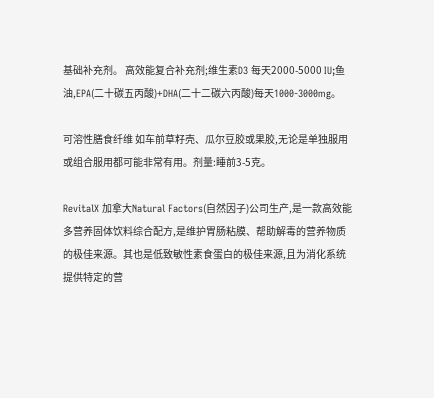基础补充剂。 高效能复合补充剂;维生素D3 每天2000-5000 IU;鱼油,EPA(二十碳五丙酸)+DHA(二十二碳六丙酸)每天1000-3000mg。

可溶性膳食纤维 如车前草籽壳、瓜尔豆胶或果胶,无论是单独服用或组合服用都可能非常有用。剂量:睡前3-5克。

RevitalX 加拿大Natural Factors(自然因子)公司生产,是一款高效能多营养固体饮料综合配方,是维护胃肠粘膜、帮助解毒的营养物质的极佳来源。其也是低致敏性素食蛋白的极佳来源,且为消化系统提供特定的营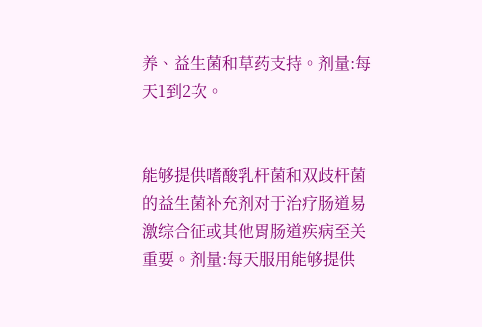养、益生菌和草药支持。剂量:每天1到2次。


能够提供嗜酸乳杆菌和双歧杆菌的益生菌补充剂对于治疗肠道易激综合征或其他胃肠道疾病至关重要。剂量:每天服用能够提供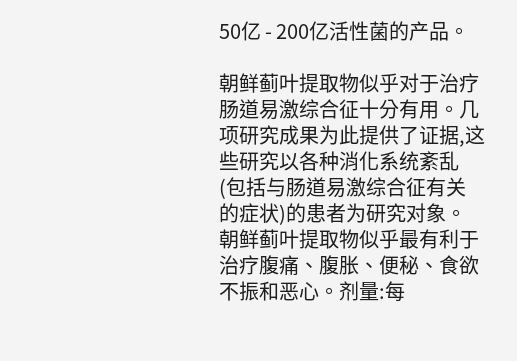50亿 - 200亿活性菌的产品。

朝鲜蓟叶提取物似乎对于治疗肠道易激综合征十分有用。几项研究成果为此提供了证据,这些研究以各种消化系统紊乱(包括与肠道易激综合征有关的症状)的患者为研究对象。朝鲜蓟叶提取物似乎最有利于治疗腹痛、腹胀、便秘、食欲不振和恶心。剂量:每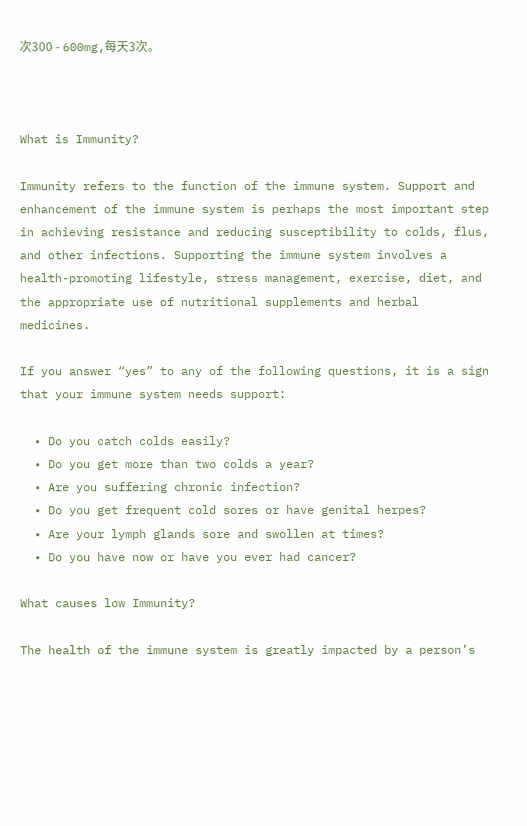次300 - 600mg,每天3次。



What is Immunity?

Immunity refers to the function of the immune system. Support and enhancement of the immune system is perhaps the most important step in achieving resistance and reducing susceptibility to colds, flus, and other infections. Supporting the immune system involves a health-promoting lifestyle, stress management, exercise, diet, and the appropriate use of nutritional supplements and herbal medicines.

If you answer “yes” to any of the following questions, it is a sign that your immune system needs support:

  • Do you catch colds easily?
  • Do you get more than two colds a year?
  • Are you suffering chronic infection?
  • Do you get frequent cold sores or have genital herpes?
  • Are your lymph glands sore and swollen at times?
  • Do you have now or have you ever had cancer?

What causes low Immunity?

The health of the immune system is greatly impacted by a person’s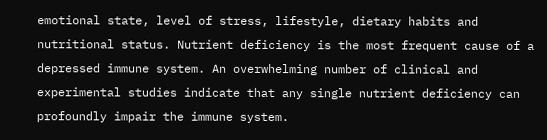emotional state, level of stress, lifestyle, dietary habits and nutritional status. Nutrient deficiency is the most frequent cause of a depressed immune system. An overwhelming number of clinical and experimental studies indicate that any single nutrient deficiency can profoundly impair the immune system.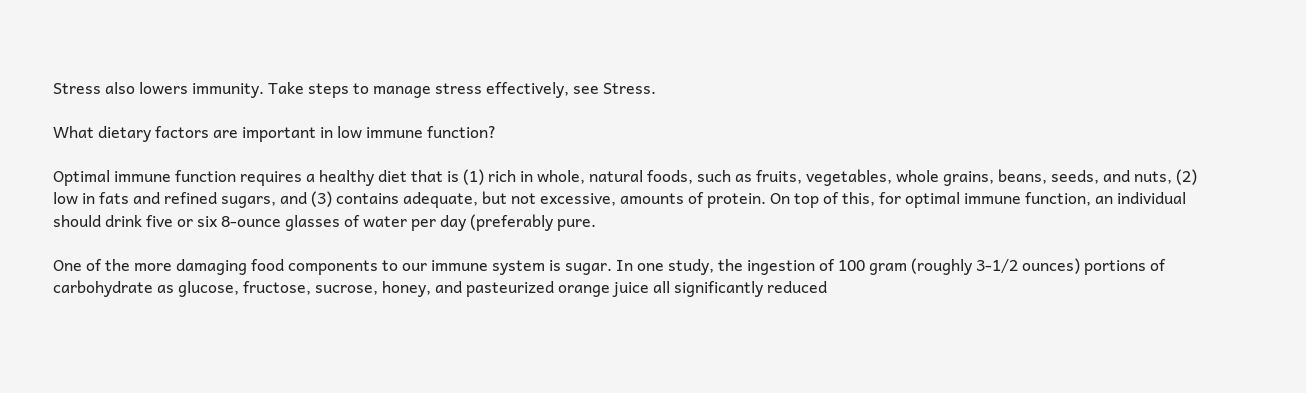Stress also lowers immunity. Take steps to manage stress effectively, see Stress.

What dietary factors are important in low immune function?

Optimal immune function requires a healthy diet that is (1) rich in whole, natural foods, such as fruits, vegetables, whole grains, beans, seeds, and nuts, (2) low in fats and refined sugars, and (3) contains adequate, but not excessive, amounts of protein. On top of this, for optimal immune function, an individual should drink five or six 8-ounce glasses of water per day (preferably pure.

One of the more damaging food components to our immune system is sugar. In one study, the ingestion of 100 gram (roughly 3-1/2 ounces) portions of carbohydrate as glucose, fructose, sucrose, honey, and pasteurized orange juice all significantly reduced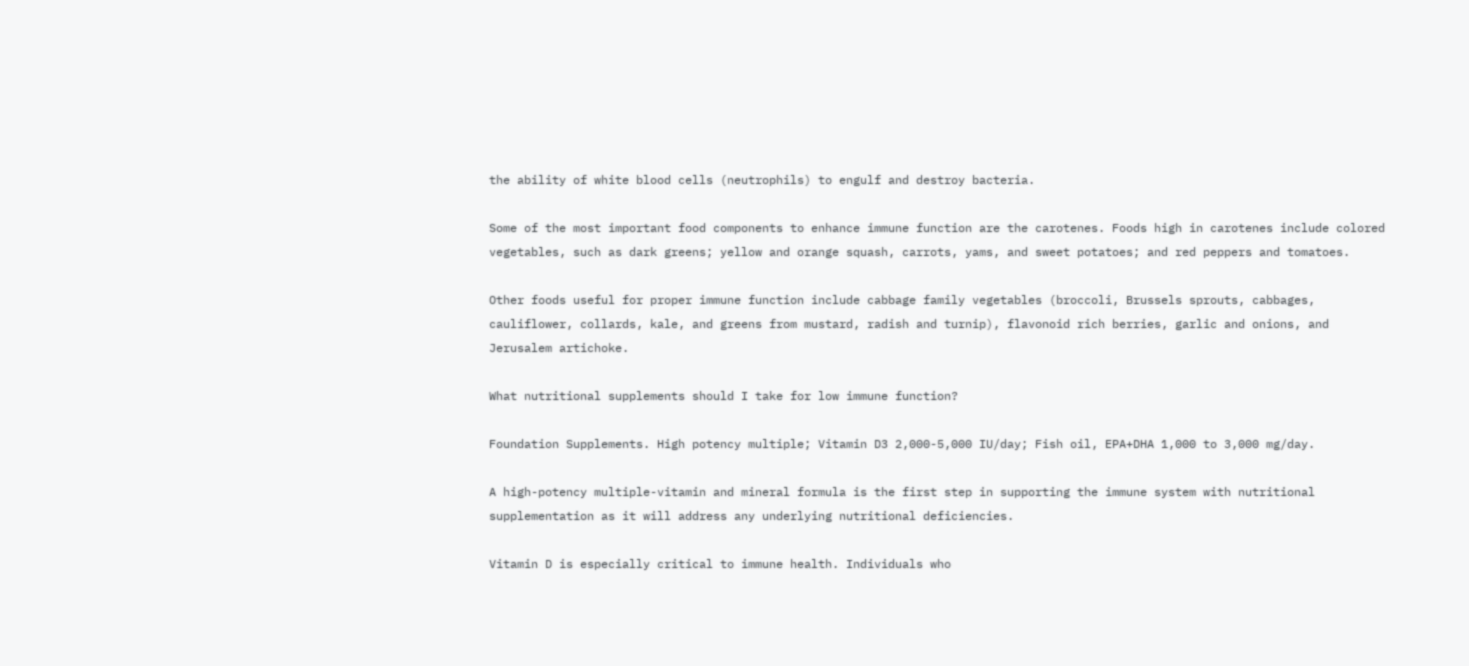the ability of white blood cells (neutrophils) to engulf and destroy bacteria.

Some of the most important food components to enhance immune function are the carotenes. Foods high in carotenes include colored vegetables, such as dark greens; yellow and orange squash, carrots, yams, and sweet potatoes; and red peppers and tomatoes.

Other foods useful for proper immune function include cabbage family vegetables (broccoli, Brussels sprouts, cabbages, cauliflower, collards, kale, and greens from mustard, radish and turnip), flavonoid rich berries, garlic and onions, and Jerusalem artichoke.

What nutritional supplements should I take for low immune function?

Foundation Supplements. High potency multiple; Vitamin D3 2,000-5,000 IU/day; Fish oil, EPA+DHA 1,000 to 3,000 mg/day.

A high-potency multiple-vitamin and mineral formula is the first step in supporting the immune system with nutritional supplementation as it will address any underlying nutritional deficiencies.

Vitamin D is especially critical to immune health. Individuals who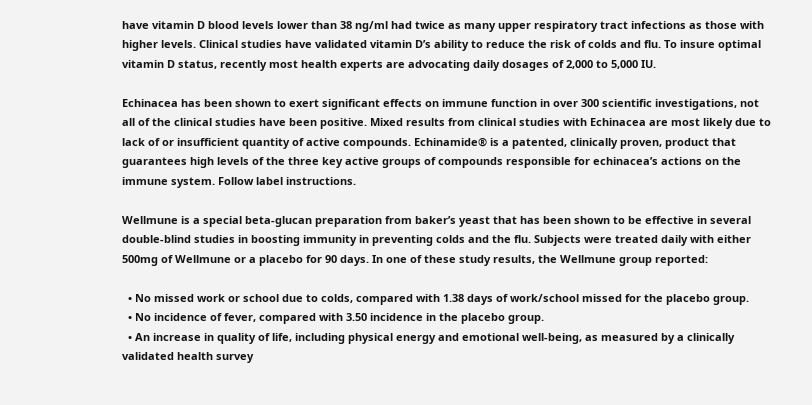have vitamin D blood levels lower than 38 ng/ml had twice as many upper respiratory tract infections as those with higher levels. Clinical studies have validated vitamin D’s ability to reduce the risk of colds and flu. To insure optimal vitamin D status, recently most health experts are advocating daily dosages of 2,000 to 5,000 IU.

Echinacea has been shown to exert significant effects on immune function in over 300 scientific investigations, not all of the clinical studies have been positive. Mixed results from clinical studies with Echinacea are most likely due to lack of or insufficient quantity of active compounds. Echinamide® is a patented, clinically proven, product that guarantees high levels of the three key active groups of compounds responsible for echinacea’s actions on the immune system. Follow label instructions.

Wellmune is a special beta-glucan preparation from baker’s yeast that has been shown to be effective in several double-blind studies in boosting immunity in preventing colds and the flu. Subjects were treated daily with either 500mg of Wellmune or a placebo for 90 days. In one of these study results, the Wellmune group reported:

  • No missed work or school due to colds, compared with 1.38 days of work/school missed for the placebo group.
  • No incidence of fever, compared with 3.50 incidence in the placebo group.
  • An increase in quality of life, including physical energy and emotional well-being, as measured by a clinically validated health survey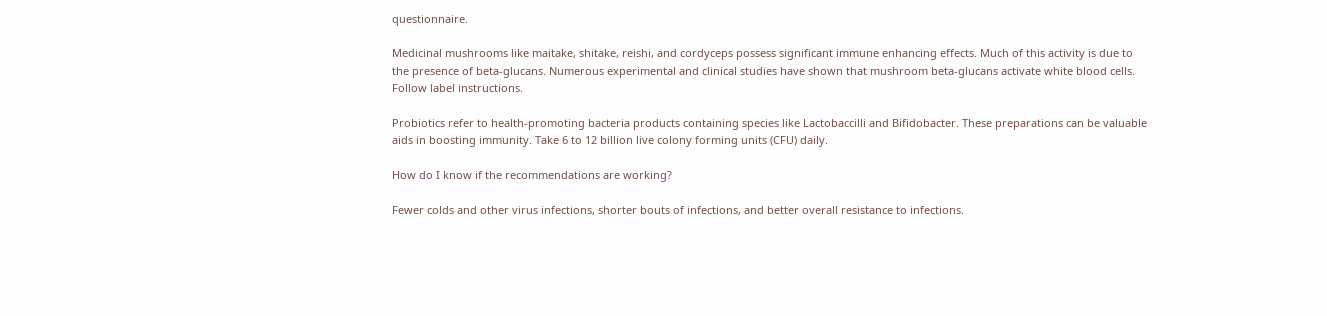questionnaire.

Medicinal mushrooms like maitake, shitake, reishi, and cordyceps possess significant immune enhancing effects. Much of this activity is due to the presence of beta-glucans. Numerous experimental and clinical studies have shown that mushroom beta-glucans activate white blood cells. Follow label instructions.

Probiotics refer to health-promoting bacteria products containing species like Lactobaccilli and Bifidobacter. These preparations can be valuable aids in boosting immunity. Take 6 to 12 billion live colony forming units (CFU) daily.

How do I know if the recommendations are working?

Fewer colds and other virus infections, shorter bouts of infections, and better overall resistance to infections.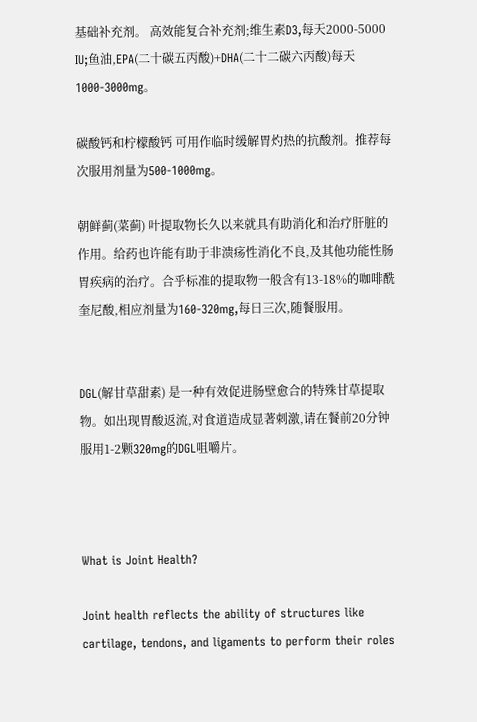基础补充剂。 高效能复合补充剂;维生素D3,每天2000-5000 IU;鱼油,EPA(二十碳五丙酸)+DHA(二十二碳六丙酸)每天1000-3000mg。

碳酸钙和柠檬酸钙 可用作临时缓解胃灼热的抗酸剂。推荐每次服用剂量为500-1000mg。

朝鲜蓟(菜蓟) 叶提取物长久以来就具有助消化和治疗肝脏的作用。给药也许能有助于非溃疡性消化不良,及其他功能性肠胃疾病的治疗。合乎标准的提取物一般含有13-18%的咖啡酰奎尼酸,相应剂量为160-320mg,每日三次,随餐服用。


DGL(解甘草甜素) 是一种有效促进肠壁愈合的特殊甘草提取物。如出现胃酸返流,对食道造成显著刺激,请在餐前20分钟服用1-2颗320mg的DGL咀嚼片。



What is Joint Health?

Joint health reflects the ability of structures like cartilage, tendons, and ligaments to perform their roles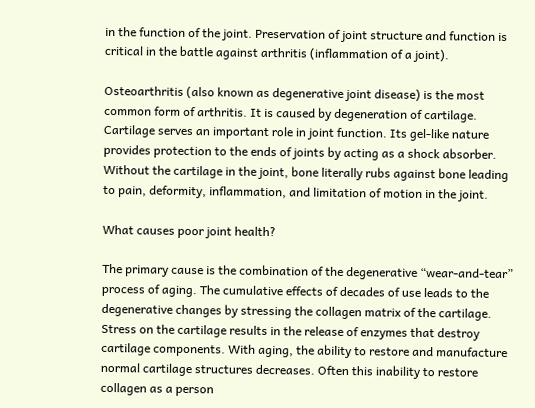in the function of the joint. Preservation of joint structure and function is critical in the battle against arthritis (inflammation of a joint).

Osteoarthritis (also known as degenerative joint disease) is the most common form of arthritis. It is caused by degeneration of cartilage. Cartilage serves an important role in joint function. Its gel-like nature provides protection to the ends of joints by acting as a shock absorber. Without the cartilage in the joint, bone literally rubs against bone leading to pain, deformity, inflammation, and limitation of motion in the joint.

What causes poor joint health?

The primary cause is the combination of the degenerative “wear-and-tear” process of aging. The cumulative effects of decades of use leads to the degenerative changes by stressing the collagen matrix of the cartilage. Stress on the cartilage results in the release of enzymes that destroy cartilage components. With aging, the ability to restore and manufacture normal cartilage structures decreases. Often this inability to restore collagen as a person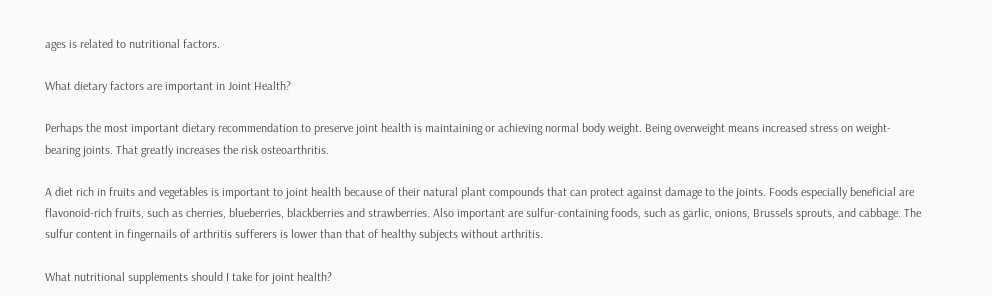ages is related to nutritional factors.

What dietary factors are important in Joint Health?

Perhaps the most important dietary recommendation to preserve joint health is maintaining or achieving normal body weight. Being overweight means increased stress on weight-bearing joints. That greatly increases the risk osteoarthritis.

A diet rich in fruits and vegetables is important to joint health because of their natural plant compounds that can protect against damage to the joints. Foods especially beneficial are flavonoid-rich fruits, such as cherries, blueberries, blackberries and strawberries. Also important are sulfur-containing foods, such as garlic, onions, Brussels sprouts, and cabbage. The sulfur content in fingernails of arthritis sufferers is lower than that of healthy subjects without arthritis.

What nutritional supplements should I take for joint health?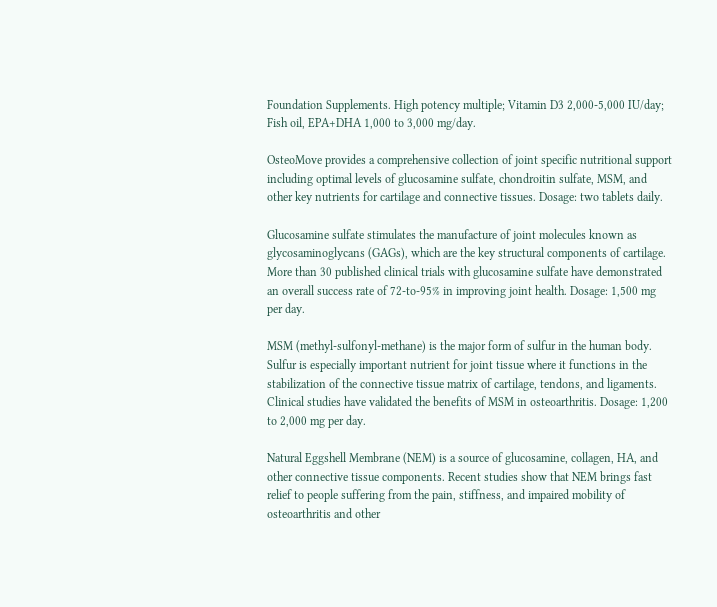Foundation Supplements. High potency multiple; Vitamin D3 2,000-5,000 IU/day; Fish oil, EPA+DHA 1,000 to 3,000 mg/day.

OsteoMove provides a comprehensive collection of joint specific nutritional support including optimal levels of glucosamine sulfate, chondroitin sulfate, MSM, and other key nutrients for cartilage and connective tissues. Dosage: two tablets daily.

Glucosamine sulfate stimulates the manufacture of joint molecules known as glycosaminoglycans (GAGs), which are the key structural components of cartilage. More than 30 published clinical trials with glucosamine sulfate have demonstrated an overall success rate of 72-to-95% in improving joint health. Dosage: 1,500 mg per day.

MSM (methyl-sulfonyl-methane) is the major form of sulfur in the human body. Sulfur is especially important nutrient for joint tissue where it functions in the stabilization of the connective tissue matrix of cartilage, tendons, and ligaments. Clinical studies have validated the benefits of MSM in osteoarthritis. Dosage: 1,200 to 2,000 mg per day.

Natural Eggshell Membrane (NEM) is a source of glucosamine, collagen, HA, and other connective tissue components. Recent studies show that NEM brings fast relief to people suffering from the pain, stiffness, and impaired mobility of osteoarthritis and other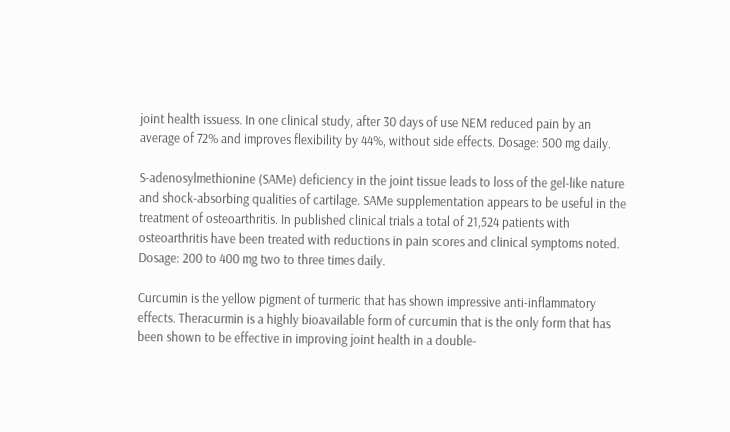joint health issuess. In one clinical study, after 30 days of use NEM reduced pain by an average of 72% and improves flexibility by 44%, without side effects. Dosage: 500 mg daily.

S-adenosylmethionine (SAMe) deficiency in the joint tissue leads to loss of the gel-like nature and shock-absorbing qualities of cartilage. SAMe supplementation appears to be useful in the treatment of osteoarthritis. In published clinical trials a total of 21,524 patients with osteoarthritis have been treated with reductions in pain scores and clinical symptoms noted. Dosage: 200 to 400 mg two to three times daily.

Curcumin is the yellow pigment of turmeric that has shown impressive anti-inflammatory effects. Theracurmin is a highly bioavailable form of curcumin that is the only form that has been shown to be effective in improving joint health in a double-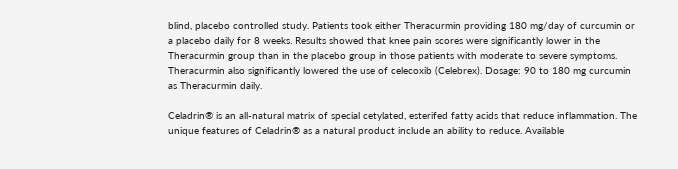blind, placebo controlled study. Patients took either Theracurmin providing 180 mg/day of curcumin or a placebo daily for 8 weeks. Results showed that knee pain scores were significantly lower in the Theracurmin group than in the placebo group in those patients with moderate to severe symptoms. Theracurmin also significantly lowered the use of celecoxib (Celebrex). Dosage: 90 to 180 mg curcumin as Theracurmin daily.

Celadrin® is an all-natural matrix of special cetylated, esterifed fatty acids that reduce inflammation. The unique features of Celadrin® as a natural product include an ability to reduce. Available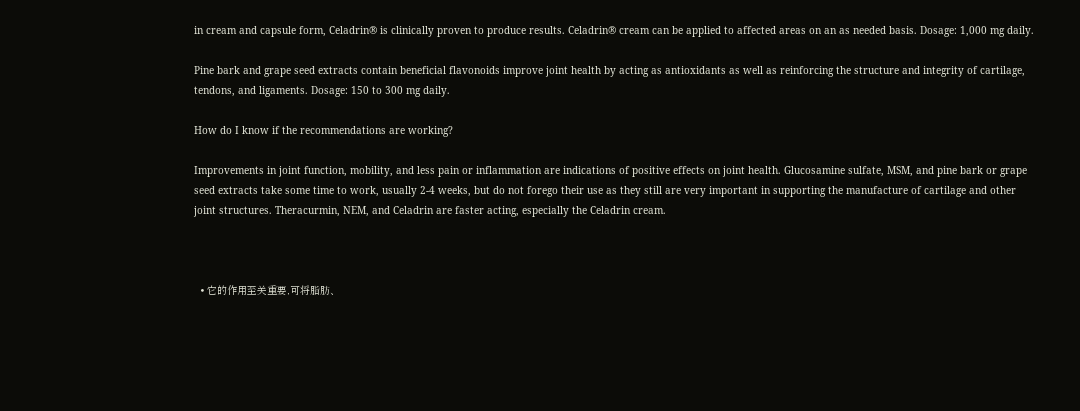in cream and capsule form, Celadrin® is clinically proven to produce results. Celadrin® cream can be applied to affected areas on an as needed basis. Dosage: 1,000 mg daily.

Pine bark and grape seed extracts contain beneficial flavonoids improve joint health by acting as antioxidants as well as reinforcing the structure and integrity of cartilage, tendons, and ligaments. Dosage: 150 to 300 mg daily.

How do I know if the recommendations are working?

Improvements in joint function, mobility, and less pain or inflammation are indications of positive effects on joint health. Glucosamine sulfate, MSM, and pine bark or grape seed extracts take some time to work, usually 2-4 weeks, but do not forego their use as they still are very important in supporting the manufacture of cartilage and other joint structures. Theracurmin, NEM, and Celadrin are faster acting, especially the Celadrin cream.



  • 它的作用至关重要,可将脂肪、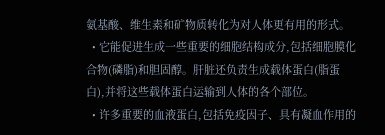氨基酸、维生素和矿物质转化为对人体更有用的形式。
  • 它能促进生成一些重要的细胞结构成分,包括细胞膜化合物(磷脂)和胆固醇。肝脏还负责生成载体蛋白(脂蛋白),并将这些载体蛋白运输到人体的各个部位。
  • 许多重要的血液蛋白,包括免疫因子、具有凝血作用的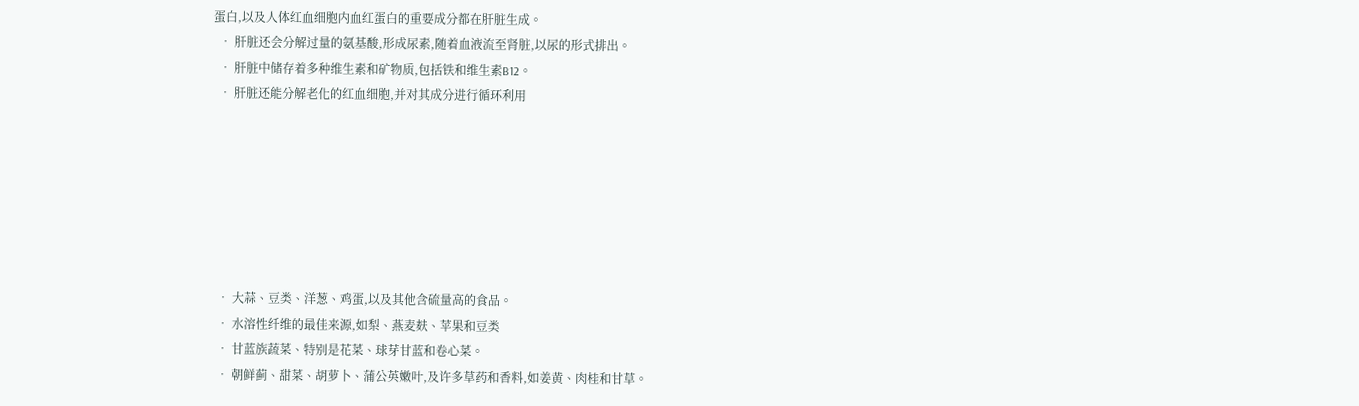蛋白,以及人体红血细胞内血红蛋白的重要成分都在肝脏生成。
  • 肝脏还会分解过量的氨基酸,形成尿素,随着血液流至肾脏,以尿的形式排出。
  • 肝脏中储存着多种维生素和矿物质,包括铁和维生素B12。
  • 肝脏还能分解老化的红血细胞,并对其成分进行循环利用







  • 大蒜、豆类、洋葱、鸡蛋,以及其他含硫量高的食品。
  • 水溶性纤维的最佳来源,如梨、燕麦麸、苹果和豆类
  • 甘蓝族蔬菜、特别是花菜、球芽甘蓝和卷心菜。
  • 朝鲜蓟、甜菜、胡萝卜、蒲公英嫩叶,及许多草药和香料,如姜黄、肉桂和甘草。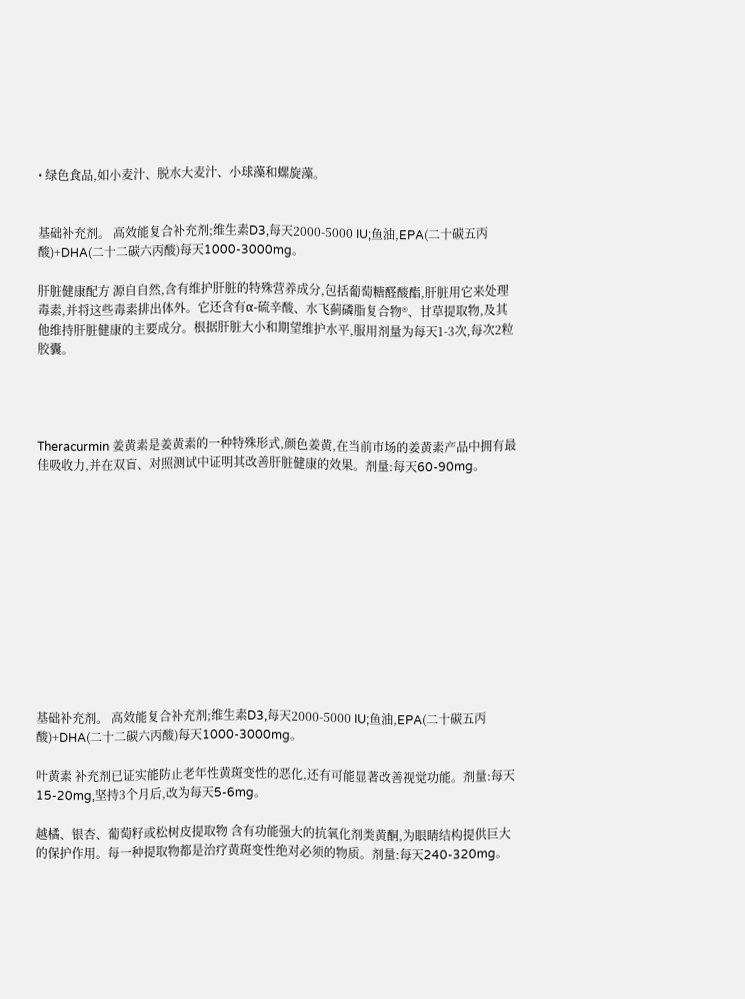• 绿色食品,如小麦汁、脱水大麦汁、小球藻和螺旋藻。


基础补充剂。 高效能复合补充剂;维生素D3,每天2000-5000 IU;鱼油,EPA(二十碳五丙酸)+DHA(二十二碳六丙酸)每天1000-3000mg。

肝脏健康配方 源自自然,含有维护肝脏的特殊营养成分,包括葡萄糖醛酸酯,肝脏用它来处理毒素,并将这些毒素排出体外。它还含有α-硫辛酸、水飞蓟磷脂复合物®、甘草提取物,及其他维持肝脏健康的主要成分。根据肝脏大小和期望维护水平,服用剂量为每天1-3次,每次2粒胶囊。




Theracurmin 姜黄素是姜黄素的一种特殊形式,颜色姜黄,在当前市场的姜黄素产品中拥有最佳吸收力,并在双盲、对照测试中证明其改善肝脏健康的效果。剂量:每天60-90mg。












基础补充剂。 高效能复合补充剂;维生素D3,每天2000-5000 IU;鱼油,EPA(二十碳五丙酸)+DHA(二十二碳六丙酸)每天1000-3000mg。

叶黄素 补充剂已证实能防止老年性黄斑变性的恶化,还有可能显著改善视觉功能。剂量:每天15-20mg,坚持3个月后,改为每天5-6mg。

越橘、银杏、葡萄籽或松树皮提取物 含有功能强大的抗氧化剂类黄酮,为眼睛结构提供巨大的保护作用。每一种提取物都是治疗黄斑变性绝对必须的物质。剂量:每天240-320mg。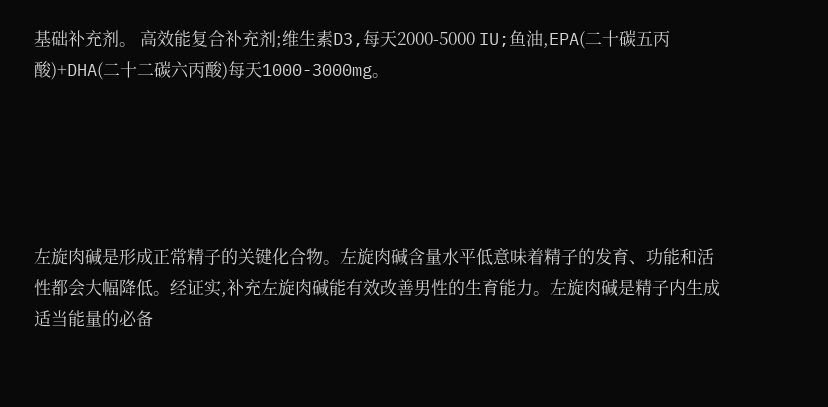基础补充剂。 高效能复合补充剂;维生素D3,每天2000-5000 IU;鱼油,EPA(二十碳五丙酸)+DHA(二十二碳六丙酸)每天1000-3000mg。





左旋肉碱是形成正常精子的关键化合物。左旋肉碱含量水平低意味着精子的发育、功能和活性都会大幅降低。经证实,补充左旋肉碱能有效改善男性的生育能力。左旋肉碱是精子内生成适当能量的必备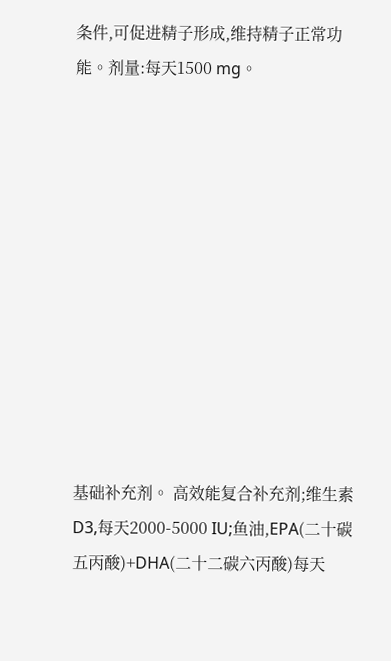条件,可促进精子形成,维持精子正常功能。剂量:每天1500 mg。











基础补充剂。 高效能复合补充剂;维生素D3,每天2000-5000 IU;鱼油,EPA(二十碳五丙酸)+DHA(二十二碳六丙酸)每天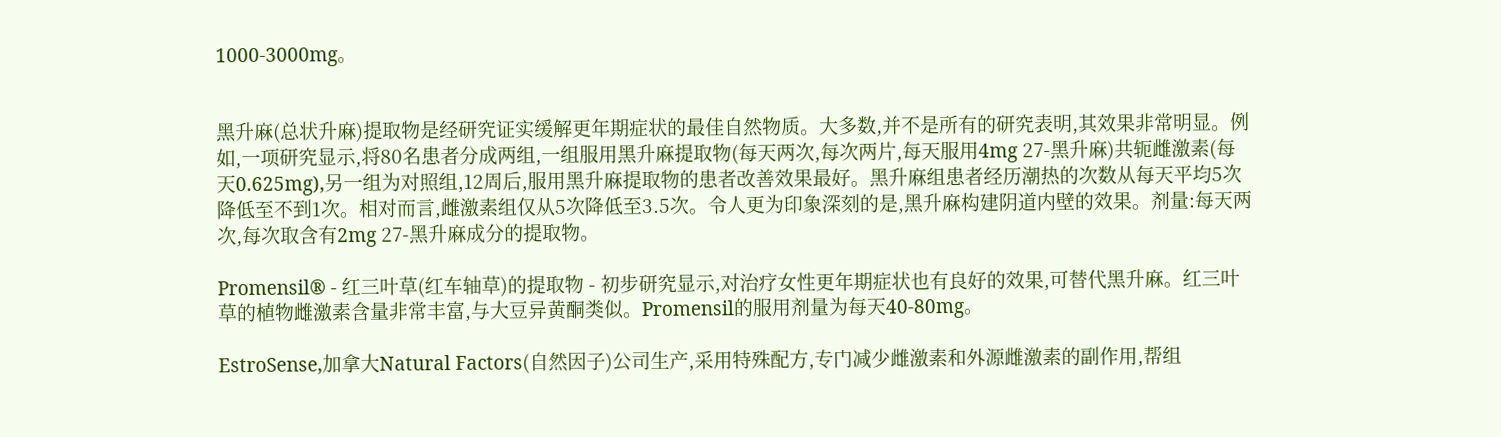1000-3000mg。


黑升麻(总状升麻)提取物是经研究证实缓解更年期症状的最佳自然物质。大多数,并不是所有的研究表明,其效果非常明显。例如,一项研究显示,将80名患者分成两组,一组服用黑升麻提取物(每天两次,每次两片,每天服用4mg 27-黑升麻)共轭雌激素(每天0.625mg),另一组为对照组,12周后,服用黑升麻提取物的患者改善效果最好。黑升麻组患者经历潮热的次数从每天平均5次降低至不到1次。相对而言,雌激素组仅从5次降低至3.5次。令人更为印象深刻的是,黑升麻构建阴道内壁的效果。剂量:每天两次,每次取含有2mg 27-黑升麻成分的提取物。

Promensil® - 红三叶草(红车轴草)的提取物 - 初步研究显示,对治疗女性更年期症状也有良好的效果,可替代黑升麻。红三叶草的植物雌激素含量非常丰富,与大豆异黄酮类似。Promensil的服用剂量为每天40-80mg。

EstroSense,加拿大Natural Factors(自然因子)公司生产,采用特殊配方,专门减少雌激素和外源雌激素的副作用,帮组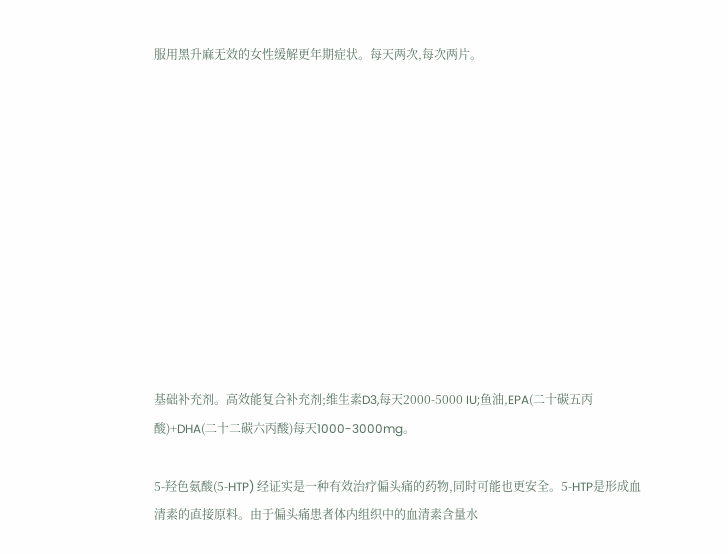服用黑升麻无效的女性缓解更年期症状。每天两次,每次两片。











基础补充剂。高效能复合补充剂;维生素D3,每天2000-5000 IU;鱼油,EPA(二十碳五丙酸)+DHA(二十二碳六丙酸)每天1000-3000mg。

5-羟色氨酸(5-HTP) 经证实是一种有效治疗偏头痛的药物,同时可能也更安全。5-HTP是形成血清素的直接原料。由于偏头痛患者体内组织中的血清素含量水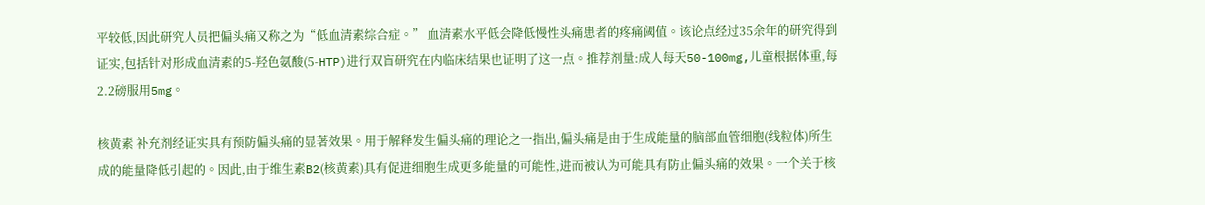平较低,因此研究人员把偏头痛又称之为“低血清素综合症。” 血清素水平低会降低慢性头痛患者的疼痛阈值。该论点经过35余年的研究得到证实,包括针对形成血清素的5-羟色氨酸(5-HTP)进行双盲研究在内临床结果也证明了这一点。推荐剂量:成人每天50-100mg,儿童根据体重,每2.2磅服用5mg。

核黄素 补充剂经证实具有预防偏头痛的显著效果。用于解释发生偏头痛的理论之一指出,偏头痛是由于生成能量的脑部血管细胞(线粒体)所生成的能量降低引起的。因此,由于维生素B2(核黄素)具有促进细胞生成更多能量的可能性,进而被认为可能具有防止偏头痛的效果。一个关于核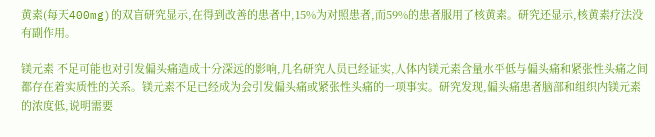黄素(每天400mg)的双盲研究显示,在得到改善的患者中,15%为对照患者,而59%的患者服用了核黄素。研究还显示,核黄素疗法没有副作用。

镁元素 不足可能也对引发偏头痛造成十分深远的影响,几名研究人员已经证实,人体内镁元素含量水平低与偏头痛和紧张性头痛之间都存在着实质性的关系。镁元素不足已经成为会引发偏头痛或紧张性头痛的一项事实。研究发现,偏头痛患者脑部和组织内镁元素的浓度低,说明需要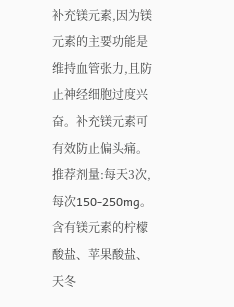补充镁元素,因为镁元素的主要功能是维持血管张力,且防止神经细胞过度兴奋。补充镁元素可有效防止偏头痛。推荐剂量:每天3次,每次150-250mg。含有镁元素的柠檬酸盐、苹果酸盐、天冬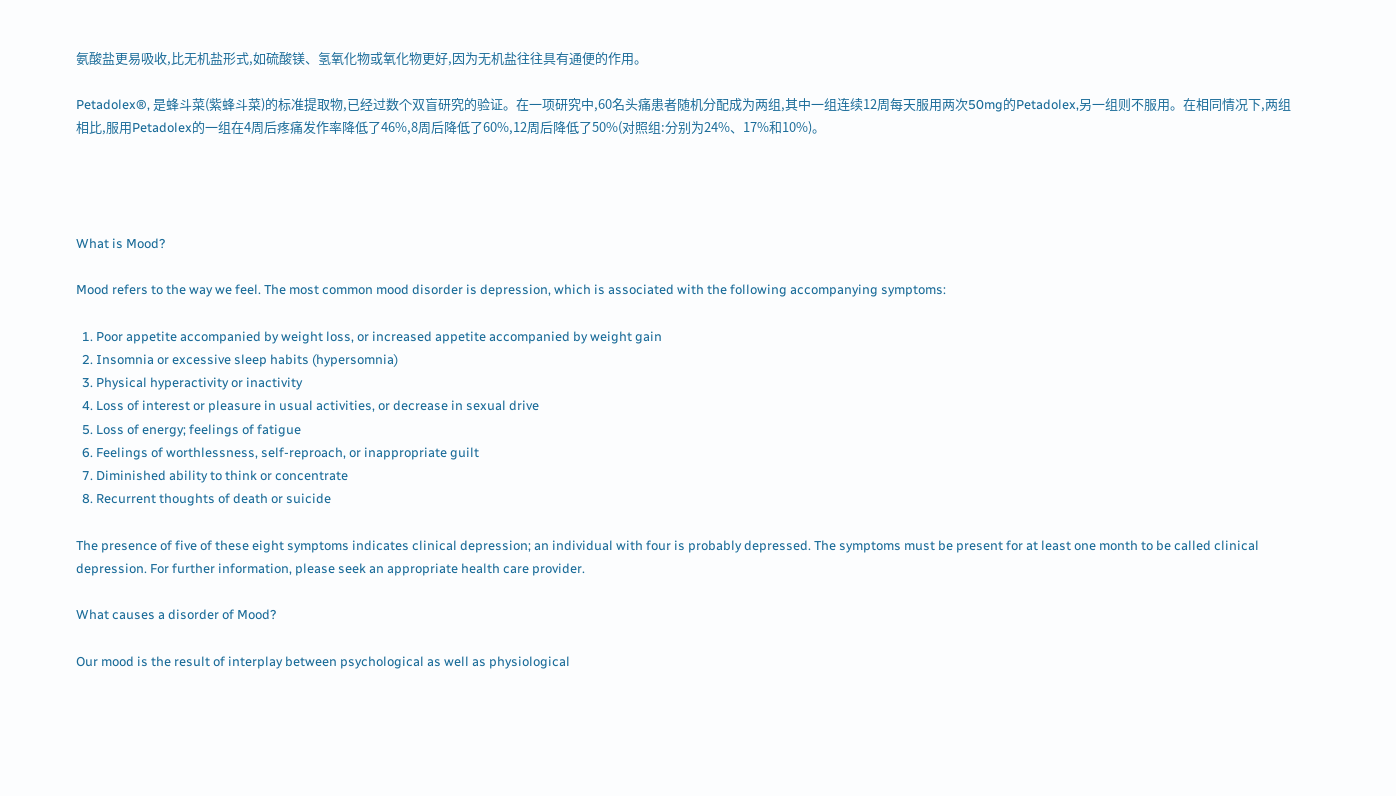氨酸盐更易吸收,比无机盐形式,如硫酸镁、氢氧化物或氧化物更好,因为无机盐往往具有通便的作用。

Petadolex®, 是蜂斗菜(紫蜂斗菜)的标准提取物,已经过数个双盲研究的验证。在一项研究中,60名头痛患者随机分配成为两组,其中一组连续12周每天服用两次50mg的Petadolex,另一组则不服用。在相同情况下,两组相比,服用Petadolex的一组在4周后疼痛发作率降低了46%,8周后降低了60%,12周后降低了50%(对照组:分别为24%、17%和10%)。




What is Mood?

Mood refers to the way we feel. The most common mood disorder is depression, which is associated with the following accompanying symptoms:

  1. Poor appetite accompanied by weight loss, or increased appetite accompanied by weight gain
  2. Insomnia or excessive sleep habits (hypersomnia)
  3. Physical hyperactivity or inactivity
  4. Loss of interest or pleasure in usual activities, or decrease in sexual drive
  5. Loss of energy; feelings of fatigue
  6. Feelings of worthlessness, self-reproach, or inappropriate guilt
  7. Diminished ability to think or concentrate
  8. Recurrent thoughts of death or suicide

The presence of five of these eight symptoms indicates clinical depression; an individual with four is probably depressed. The symptoms must be present for at least one month to be called clinical depression. For further information, please seek an appropriate health care provider.

What causes a disorder of Mood?

Our mood is the result of interplay between psychological as well as physiological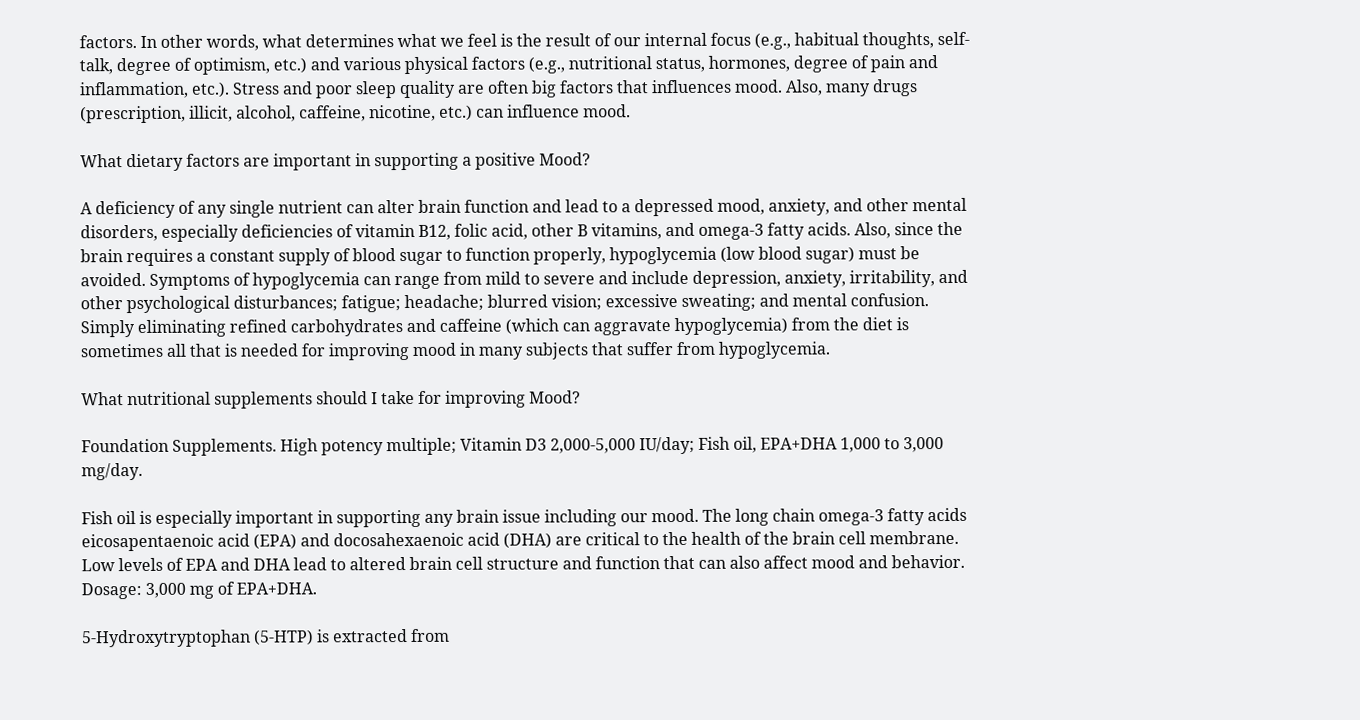factors. In other words, what determines what we feel is the result of our internal focus (e.g., habitual thoughts, self-talk, degree of optimism, etc.) and various physical factors (e.g., nutritional status, hormones, degree of pain and inflammation, etc.). Stress and poor sleep quality are often big factors that influences mood. Also, many drugs (prescription, illicit, alcohol, caffeine, nicotine, etc.) can influence mood.

What dietary factors are important in supporting a positive Mood?

A deficiency of any single nutrient can alter brain function and lead to a depressed mood, anxiety, and other mental disorders, especially deficiencies of vitamin B12, folic acid, other B vitamins, and omega-3 fatty acids. Also, since the brain requires a constant supply of blood sugar to function properly, hypoglycemia (low blood sugar) must be avoided. Symptoms of hypoglycemia can range from mild to severe and include depression, anxiety, irritability, and other psychological disturbances; fatigue; headache; blurred vision; excessive sweating; and mental confusion. Simply eliminating refined carbohydrates and caffeine (which can aggravate hypoglycemia) from the diet is sometimes all that is needed for improving mood in many subjects that suffer from hypoglycemia.

What nutritional supplements should I take for improving Mood?

Foundation Supplements. High potency multiple; Vitamin D3 2,000-5,000 IU/day; Fish oil, EPA+DHA 1,000 to 3,000 mg/day.

Fish oil is especially important in supporting any brain issue including our mood. The long chain omega-3 fatty acids eicosapentaenoic acid (EPA) and docosahexaenoic acid (DHA) are critical to the health of the brain cell membrane. Low levels of EPA and DHA lead to altered brain cell structure and function that can also affect mood and behavior. Dosage: 3,000 mg of EPA+DHA.

5-Hydroxytryptophan (5-HTP) is extracted from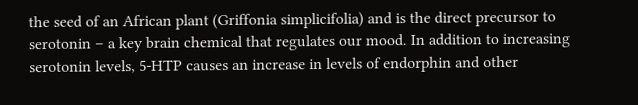the seed of an African plant (Griffonia simplicifolia) and is the direct precursor to serotonin – a key brain chemical that regulates our mood. In addition to increasing serotonin levels, 5-HTP causes an increase in levels of endorphin and other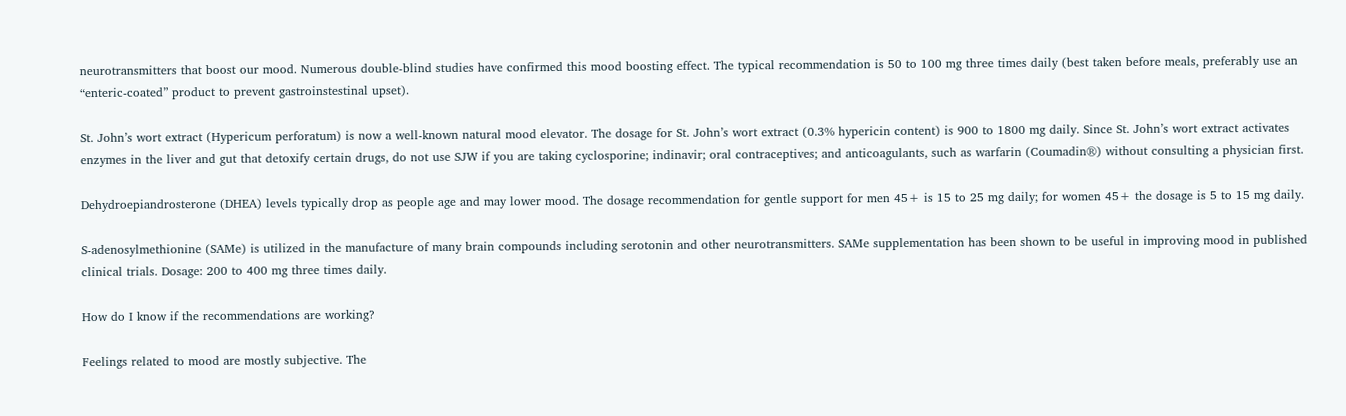neurotransmitters that boost our mood. Numerous double-blind studies have confirmed this mood boosting effect. The typical recommendation is 50 to 100 mg three times daily (best taken before meals, preferably use an “enteric-coated” product to prevent gastroinstestinal upset).

St. John’s wort extract (Hypericum perforatum) is now a well-known natural mood elevator. The dosage for St. John’s wort extract (0.3% hypericin content) is 900 to 1800 mg daily. Since St. John’s wort extract activates enzymes in the liver and gut that detoxify certain drugs, do not use SJW if you are taking cyclosporine; indinavir; oral contraceptives; and anticoagulants, such as warfarin (Coumadin®) without consulting a physician first.

Dehydroepiandrosterone (DHEA) levels typically drop as people age and may lower mood. The dosage recommendation for gentle support for men 45+ is 15 to 25 mg daily; for women 45+ the dosage is 5 to 15 mg daily.

S-adenosylmethionine (SAMe) is utilized in the manufacture of many brain compounds including serotonin and other neurotransmitters. SAMe supplementation has been shown to be useful in improving mood in published clinical trials. Dosage: 200 to 400 mg three times daily.

How do I know if the recommendations are working?

Feelings related to mood are mostly subjective. The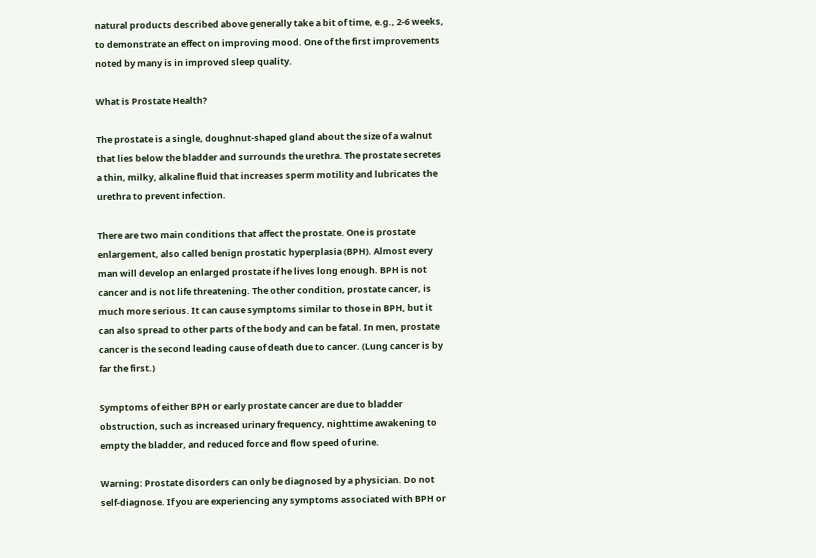natural products described above generally take a bit of time, e.g., 2-6 weeks, to demonstrate an effect on improving mood. One of the first improvements noted by many is in improved sleep quality.

What is Prostate Health?

The prostate is a single, doughnut-shaped gland about the size of a walnut that lies below the bladder and surrounds the urethra. The prostate secretes a thin, milky, alkaline fluid that increases sperm motility and lubricates the urethra to prevent infection.

There are two main conditions that affect the prostate. One is prostate enlargement, also called benign prostatic hyperplasia (BPH). Almost every man will develop an enlarged prostate if he lives long enough. BPH is not cancer and is not life threatening. The other condition, prostate cancer, is much more serious. It can cause symptoms similar to those in BPH, but it can also spread to other parts of the body and can be fatal. In men, prostate cancer is the second leading cause of death due to cancer. (Lung cancer is by far the first.)

Symptoms of either BPH or early prostate cancer are due to bladder obstruction, such as increased urinary frequency, nighttime awakening to empty the bladder, and reduced force and flow speed of urine.

Warning: Prostate disorders can only be diagnosed by a physician. Do not self-diagnose. If you are experiencing any symptoms associated with BPH or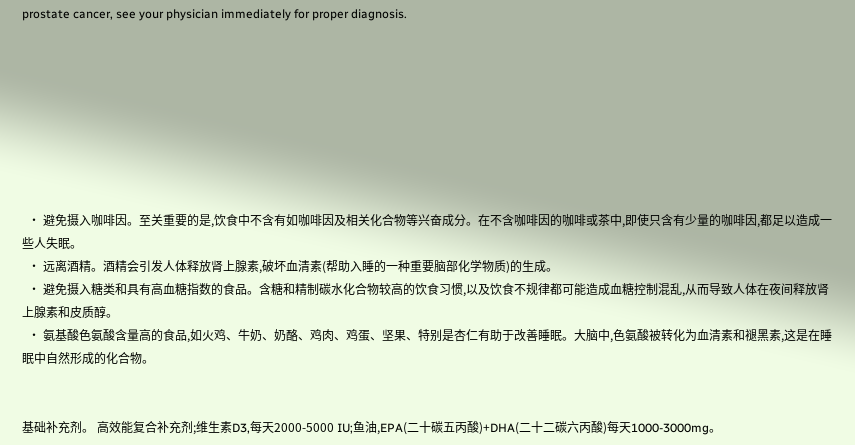prostate cancer, see your physician immediately for proper diagnosis.








  • 避免摄入咖啡因。至关重要的是,饮食中不含有如咖啡因及相关化合物等兴奋成分。在不含咖啡因的咖啡或茶中,即使只含有少量的咖啡因,都足以造成一些人失眠。
  • 远离酒精。酒精会引发人体释放肾上腺素,破坏血清素(帮助入睡的一种重要脑部化学物质)的生成。
  • 避免摄入糖类和具有高血糖指数的食品。含糖和精制碳水化合物较高的饮食习惯,以及饮食不规律都可能造成血糖控制混乱,从而导致人体在夜间释放肾上腺素和皮质醇。
  • 氨基酸色氨酸含量高的食品,如火鸡、牛奶、奶酪、鸡肉、鸡蛋、坚果、特别是杏仁有助于改善睡眠。大脑中,色氨酸被转化为血清素和褪黑素,这是在睡眠中自然形成的化合物。


基础补充剂。 高效能复合补充剂;维生素D3,每天2000-5000 IU;鱼油,EPA(二十碳五丙酸)+DHA(二十二碳六丙酸)每天1000-3000mg。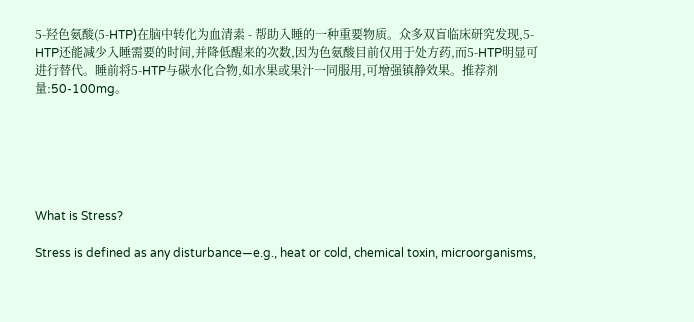5-羟色氨酸(5-HTP)在脑中转化为血清素 - 帮助入睡的一种重要物质。众多双盲临床研究发现,5-HTP还能减少入睡需要的时间,并降低醒来的次数,因为色氨酸目前仅用于处方药,而5-HTP明显可进行替代。睡前将5-HTP与碳水化合物,如水果或果汁一同服用,可增强镇静效果。推荐剂量:50-100mg。






What is Stress?

Stress is defined as any disturbance—e.g., heat or cold, chemical toxin, microorganisms,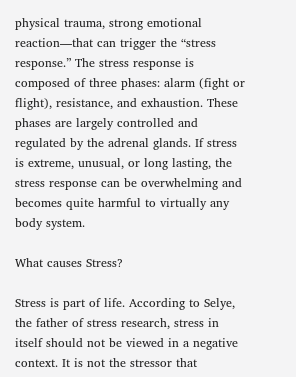physical trauma, strong emotional reaction—that can trigger the “stress response.” The stress response is composed of three phases: alarm (fight or flight), resistance, and exhaustion. These phases are largely controlled and regulated by the adrenal glands. If stress is extreme, unusual, or long lasting, the stress response can be overwhelming and becomes quite harmful to virtually any body system.

What causes Stress?

Stress is part of life. According to Selye, the father of stress research, stress in itself should not be viewed in a negative context. It is not the stressor that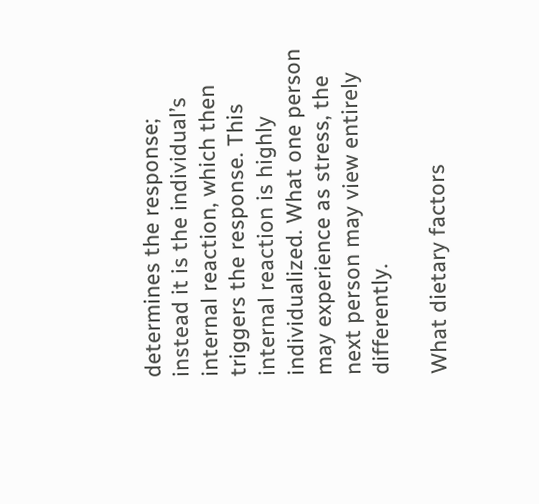determines the response; instead it is the individual’s internal reaction, which then triggers the response. This internal reaction is highly individualized. What one person may experience as stress, the next person may view entirely differently.

What dietary factors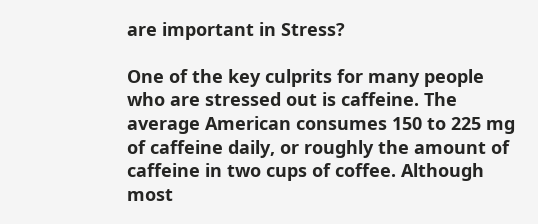are important in Stress?

One of the key culprits for many people who are stressed out is caffeine. The average American consumes 150 to 225 mg of caffeine daily, or roughly the amount of caffeine in two cups of coffee. Although most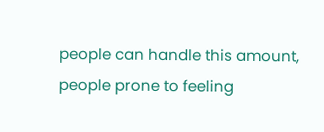people can handle this amount, people prone to feeling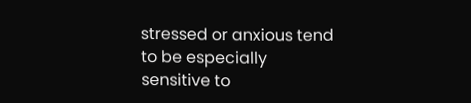stressed or anxious tend to be especially sensitive to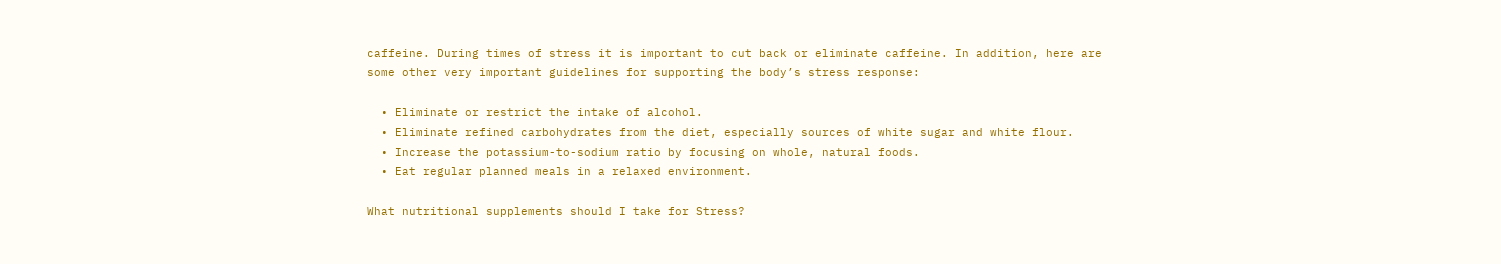caffeine. During times of stress it is important to cut back or eliminate caffeine. In addition, here are some other very important guidelines for supporting the body’s stress response:

  • Eliminate or restrict the intake of alcohol.
  • Eliminate refined carbohydrates from the diet, especially sources of white sugar and white flour.
  • Increase the potassium-to-sodium ratio by focusing on whole, natural foods.
  • Eat regular planned meals in a relaxed environment.

What nutritional supplements should I take for Stress?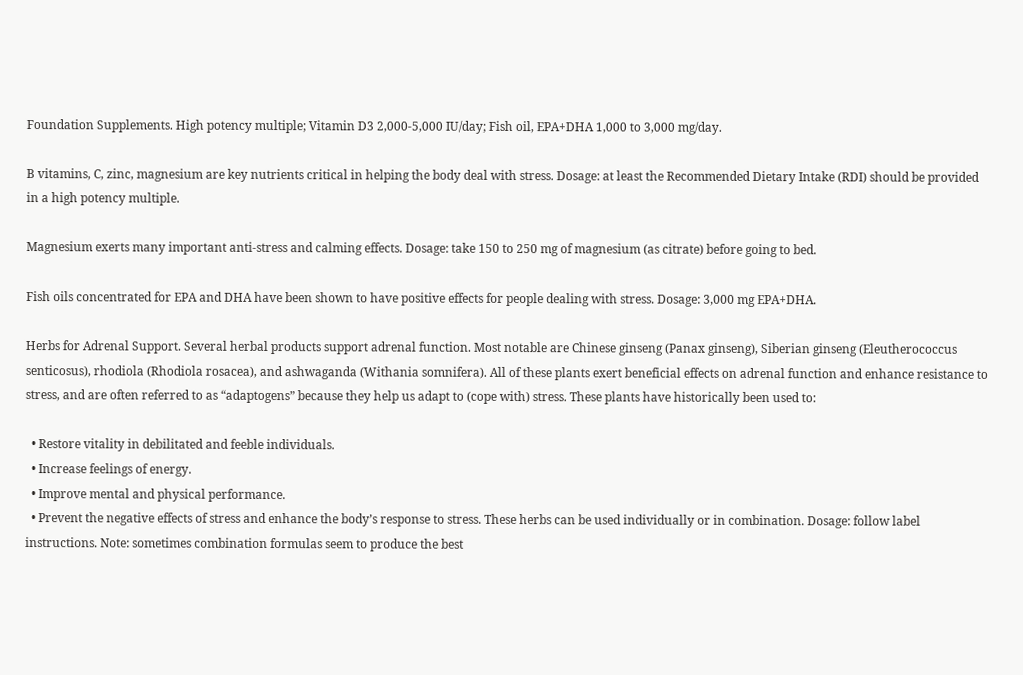Foundation Supplements. High potency multiple; Vitamin D3 2,000-5,000 IU/day; Fish oil, EPA+DHA 1,000 to 3,000 mg/day.

B vitamins, C, zinc, magnesium are key nutrients critical in helping the body deal with stress. Dosage: at least the Recommended Dietary Intake (RDI) should be provided in a high potency multiple.

Magnesium exerts many important anti-stress and calming effects. Dosage: take 150 to 250 mg of magnesium (as citrate) before going to bed.

Fish oils concentrated for EPA and DHA have been shown to have positive effects for people dealing with stress. Dosage: 3,000 mg EPA+DHA.

Herbs for Adrenal Support. Several herbal products support adrenal function. Most notable are Chinese ginseng (Panax ginseng), Siberian ginseng (Eleutherococcus senticosus), rhodiola (Rhodiola rosacea), and ashwaganda (Withania somnifera). All of these plants exert beneficial effects on adrenal function and enhance resistance to stress, and are often referred to as “adaptogens” because they help us adapt to (cope with) stress. These plants have historically been used to:

  • Restore vitality in debilitated and feeble individuals.
  • Increase feelings of energy.
  • Improve mental and physical performance.
  • Prevent the negative effects of stress and enhance the body’s response to stress. These herbs can be used individually or in combination. Dosage: follow label instructions. Note: sometimes combination formulas seem to produce the best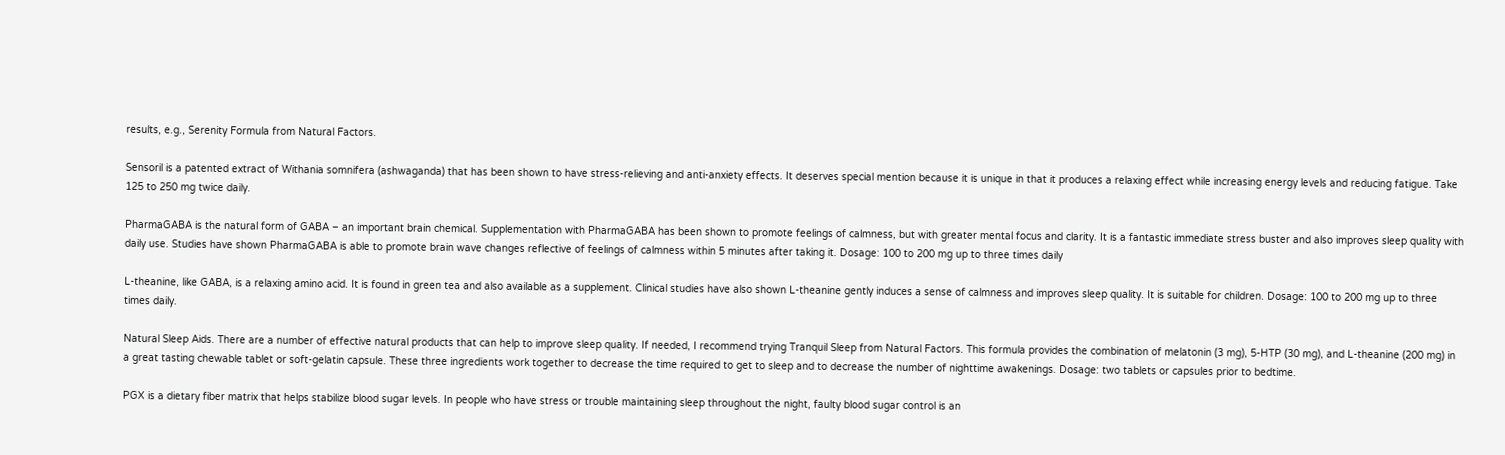results, e.g., Serenity Formula from Natural Factors.

Sensoril is a patented extract of Withania somnifera (ashwaganda) that has been shown to have stress-relieving and anti-anxiety effects. It deserves special mention because it is unique in that it produces a relaxing effect while increasing energy levels and reducing fatigue. Take 125 to 250 mg twice daily.

PharmaGABA is the natural form of GABA – an important brain chemical. Supplementation with PharmaGABA has been shown to promote feelings of calmness, but with greater mental focus and clarity. It is a fantastic immediate stress buster and also improves sleep quality with daily use. Studies have shown PharmaGABA is able to promote brain wave changes reflective of feelings of calmness within 5 minutes after taking it. Dosage: 100 to 200 mg up to three times daily

L-theanine, like GABA, is a relaxing amino acid. It is found in green tea and also available as a supplement. Clinical studies have also shown L-theanine gently induces a sense of calmness and improves sleep quality. It is suitable for children. Dosage: 100 to 200 mg up to three times daily.

Natural Sleep Aids. There are a number of effective natural products that can help to improve sleep quality. If needed, I recommend trying Tranquil Sleep from Natural Factors. This formula provides the combination of melatonin (3 mg), 5-HTP (30 mg), and L-theanine (200 mg) in a great tasting chewable tablet or soft-gelatin capsule. These three ingredients work together to decrease the time required to get to sleep and to decrease the number of nighttime awakenings. Dosage: two tablets or capsules prior to bedtime.

PGX is a dietary fiber matrix that helps stabilize blood sugar levels. In people who have stress or trouble maintaining sleep throughout the night, faulty blood sugar control is an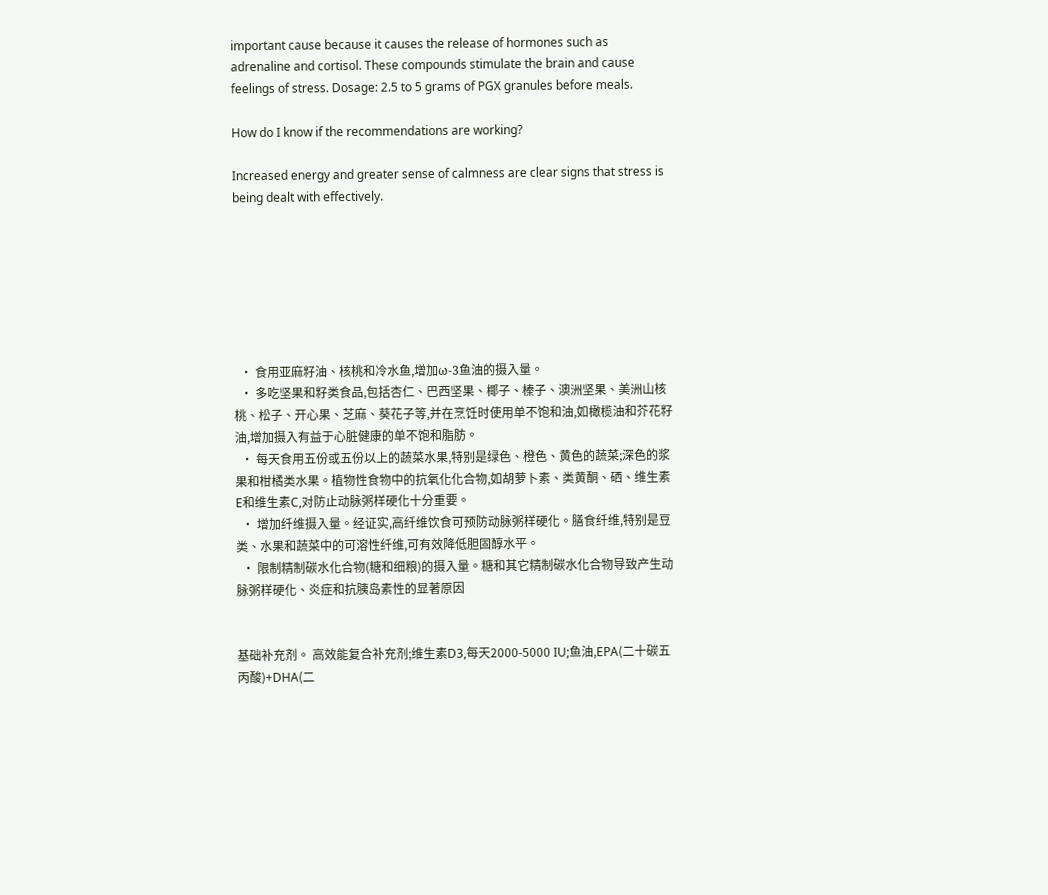important cause because it causes the release of hormones such as adrenaline and cortisol. These compounds stimulate the brain and cause feelings of stress. Dosage: 2.5 to 5 grams of PGX granules before meals.

How do I know if the recommendations are working?

Increased energy and greater sense of calmness are clear signs that stress is being dealt with effectively.







  • 食用亚麻籽油、核桃和冷水鱼,增加ω-3鱼油的摄入量。
  • 多吃坚果和籽类食品,包括杏仁、巴西坚果、椰子、榛子、澳洲坚果、美洲山核桃、松子、开心果、芝麻、葵花子等,并在烹饪时使用单不饱和油,如橄榄油和芥花籽油,增加摄入有益于心脏健康的单不饱和脂肪。
  • 每天食用五份或五份以上的蔬菜水果,特别是绿色、橙色、黄色的蔬菜;深色的浆果和柑橘类水果。植物性食物中的抗氧化化合物,如胡萝卜素、类黄酮、硒、维生素E和维生素C,对防止动脉粥样硬化十分重要。
  • 增加纤维摄入量。经证实,高纤维饮食可预防动脉粥样硬化。膳食纤维,特别是豆类、水果和蔬菜中的可溶性纤维,可有效降低胆固醇水平。
  • 限制精制碳水化合物(糖和细粮)的摄入量。糖和其它精制碳水化合物导致产生动脉粥样硬化、炎症和抗胰岛素性的显著原因


基础补充剂。 高效能复合补充剂;维生素D3,每天2000-5000 IU;鱼油,EPA(二十碳五丙酸)+DHA(二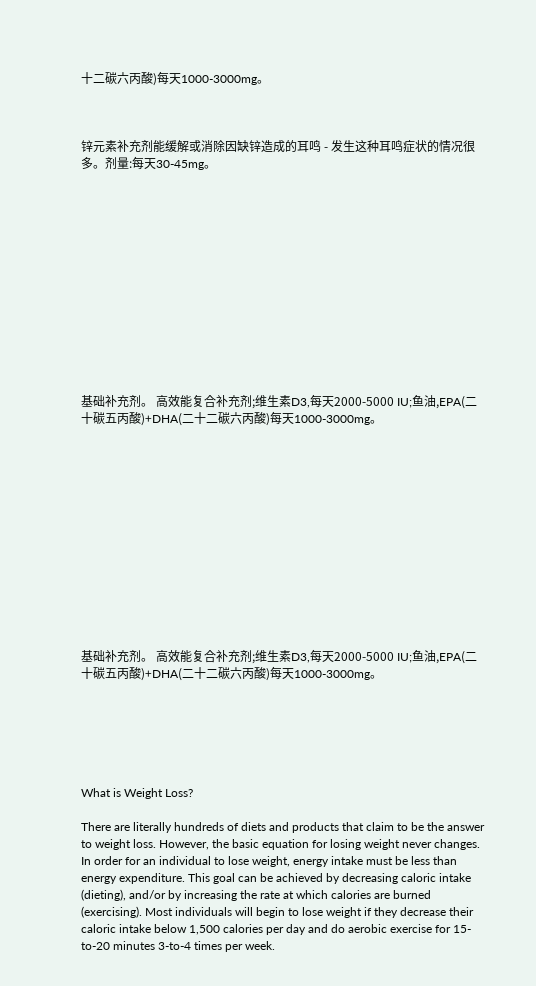十二碳六丙酸)每天1000-3000mg。



锌元素补充剂能缓解或消除因缺锌造成的耳鸣 - 发生这种耳鸣症状的情况很多。剂量:每天30-45mg。













基础补充剂。 高效能复合补充剂;维生素D3,每天2000-5000 IU;鱼油,EPA(二十碳五丙酸)+DHA(二十二碳六丙酸)每天1000-3000mg。













基础补充剂。 高效能复合补充剂;维生素D3,每天2000-5000 IU;鱼油,EPA(二十碳五丙酸)+DHA(二十二碳六丙酸)每天1000-3000mg。






What is Weight Loss?

There are literally hundreds of diets and products that claim to be the answer to weight loss. However, the basic equation for losing weight never changes. In order for an individual to lose weight, energy intake must be less than energy expenditure. This goal can be achieved by decreasing caloric intake (dieting), and/or by increasing the rate at which calories are burned (exercising). Most individuals will begin to lose weight if they decrease their caloric intake below 1,500 calories per day and do aerobic exercise for 15-to-20 minutes 3-to-4 times per week.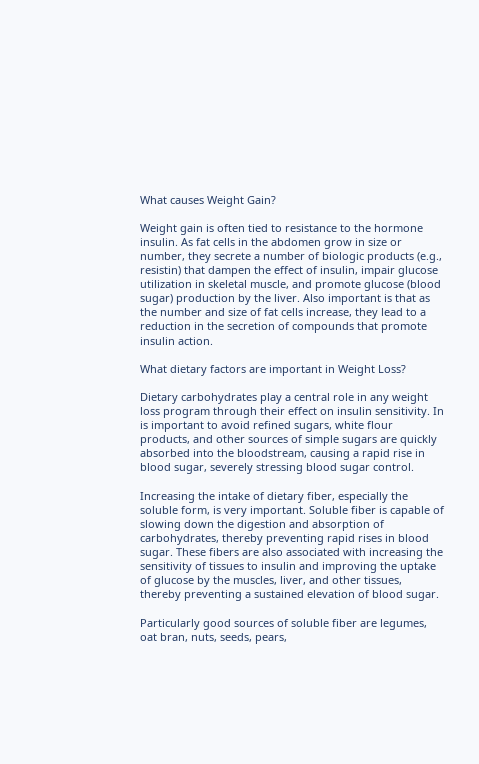What causes Weight Gain?

Weight gain is often tied to resistance to the hormone insulin. As fat cells in the abdomen grow in size or number, they secrete a number of biologic products (e.g., resistin) that dampen the effect of insulin, impair glucose utilization in skeletal muscle, and promote glucose (blood sugar) production by the liver. Also important is that as the number and size of fat cells increase, they lead to a reduction in the secretion of compounds that promote insulin action.

What dietary factors are important in Weight Loss?

Dietary carbohydrates play a central role in any weight loss program through their effect on insulin sensitivity. In is important to avoid refined sugars, white flour products, and other sources of simple sugars are quickly absorbed into the bloodstream, causing a rapid rise in blood sugar, severely stressing blood sugar control.

Increasing the intake of dietary fiber, especially the soluble form, is very important. Soluble fiber is capable of slowing down the digestion and absorption of carbohydrates, thereby preventing rapid rises in blood sugar. These fibers are also associated with increasing the sensitivity of tissues to insulin and improving the uptake of glucose by the muscles, liver, and other tissues, thereby preventing a sustained elevation of blood sugar.

Particularly good sources of soluble fiber are legumes, oat bran, nuts, seeds, pears,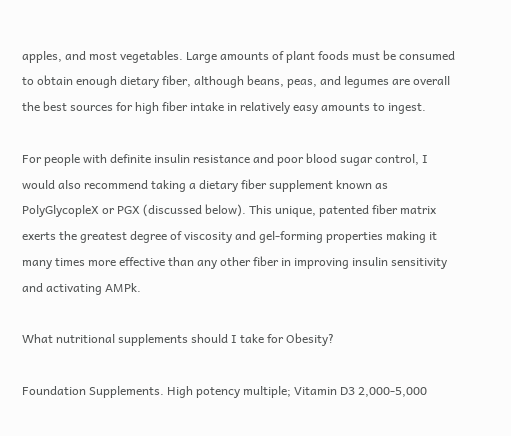apples, and most vegetables. Large amounts of plant foods must be consumed to obtain enough dietary fiber, although beans, peas, and legumes are overall the best sources for high fiber intake in relatively easy amounts to ingest.

For people with definite insulin resistance and poor blood sugar control, I would also recommend taking a dietary fiber supplement known as PolyGlycopleX or PGX (discussed below). This unique, patented fiber matrix exerts the greatest degree of viscosity and gel-forming properties making it many times more effective than any other fiber in improving insulin sensitivity and activating AMPk.

What nutritional supplements should I take for Obesity?

Foundation Supplements. High potency multiple; Vitamin D3 2,000-5,000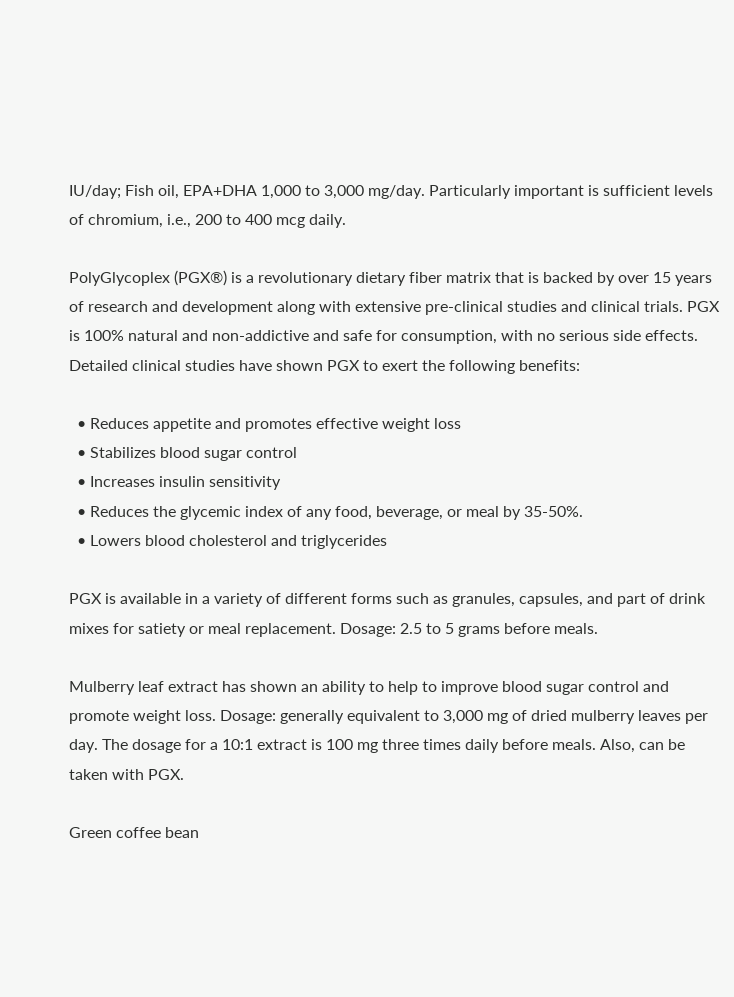IU/day; Fish oil, EPA+DHA 1,000 to 3,000 mg/day. Particularly important is sufficient levels of chromium, i.e., 200 to 400 mcg daily.

PolyGlycoplex (PGX®) is a revolutionary dietary fiber matrix that is backed by over 15 years of research and development along with extensive pre-clinical studies and clinical trials. PGX is 100% natural and non-addictive and safe for consumption, with no serious side effects. Detailed clinical studies have shown PGX to exert the following benefits:

  • Reduces appetite and promotes effective weight loss
  • Stabilizes blood sugar control
  • Increases insulin sensitivity
  • Reduces the glycemic index of any food, beverage, or meal by 35-50%.
  • Lowers blood cholesterol and triglycerides

PGX is available in a variety of different forms such as granules, capsules, and part of drink mixes for satiety or meal replacement. Dosage: 2.5 to 5 grams before meals.

Mulberry leaf extract has shown an ability to help to improve blood sugar control and promote weight loss. Dosage: generally equivalent to 3,000 mg of dried mulberry leaves per day. The dosage for a 10:1 extract is 100 mg three times daily before meals. Also, can be taken with PGX.

Green coffee bean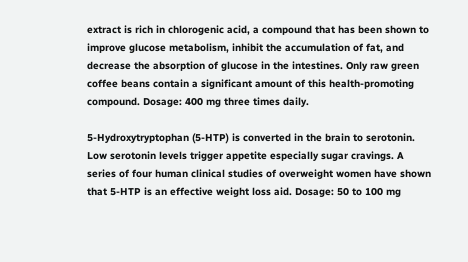extract is rich in chlorogenic acid, a compound that has been shown to improve glucose metabolism, inhibit the accumulation of fat, and decrease the absorption of glucose in the intestines. Only raw green coffee beans contain a significant amount of this health-promoting compound. Dosage: 400 mg three times daily.

5-Hydroxytryptophan (5-HTP) is converted in the brain to serotonin. Low serotonin levels trigger appetite especially sugar cravings. A series of four human clinical studies of overweight women have shown that 5-HTP is an effective weight loss aid. Dosage: 50 to 100 mg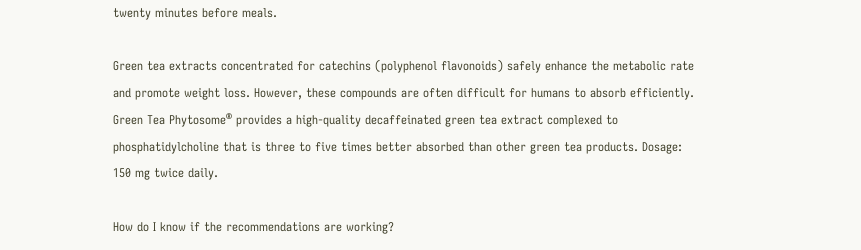twenty minutes before meals.

Green tea extracts concentrated for catechins (polyphenol flavonoids) safely enhance the metabolic rate and promote weight loss. However, these compounds are often difficult for humans to absorb efficiently. Green Tea Phytosome® provides a high-quality decaffeinated green tea extract complexed to phosphatidylcholine that is three to five times better absorbed than other green tea products. Dosage: 150 mg twice daily.

How do I know if the recommendations are working?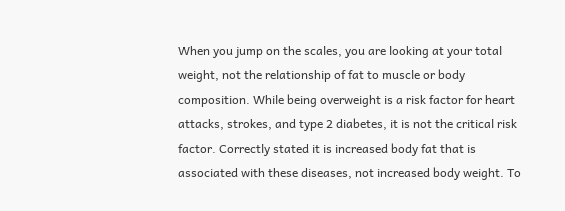When you jump on the scales, you are looking at your total weight, not the relationship of fat to muscle or body composition. While being overweight is a risk factor for heart attacks, strokes, and type 2 diabetes, it is not the critical risk factor. Correctly stated it is increased body fat that is associated with these diseases, not increased body weight. To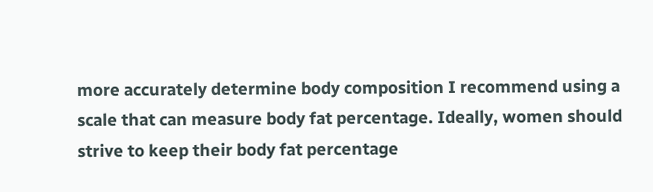more accurately determine body composition I recommend using a scale that can measure body fat percentage. Ideally, women should strive to keep their body fat percentage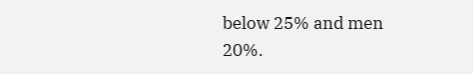below 25% and men 20%.